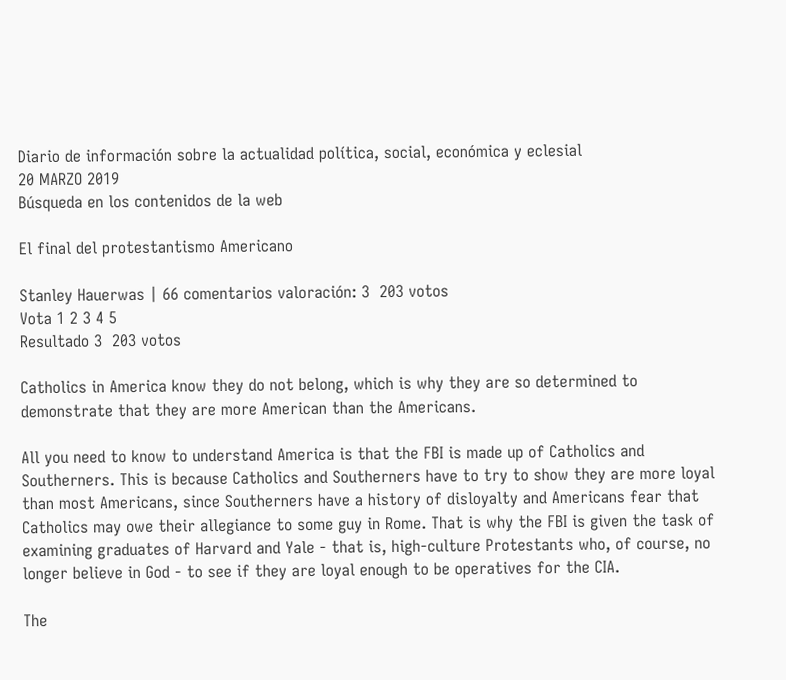Diario de información sobre la actualidad política, social, económica y eclesial
20 MARZO 2019
Búsqueda en los contenidos de la web

El final del protestantismo Americano

Stanley Hauerwas | 66 comentarios valoración: 3  203 votos
Vota 1 2 3 4 5
Resultado 3  203 votos

Catholics in America know they do not belong, which is why they are so determined to demonstrate that they are more American than the Americans.

All you need to know to understand America is that the FBI is made up of Catholics and Southerners. This is because Catholics and Southerners have to try to show they are more loyal than most Americans, since Southerners have a history of disloyalty and Americans fear that Catholics may owe their allegiance to some guy in Rome. That is why the FBI is given the task of examining graduates of Harvard and Yale - that is, high-culture Protestants who, of course, no longer believe in God - to see if they are loyal enough to be operatives for the CIA.

The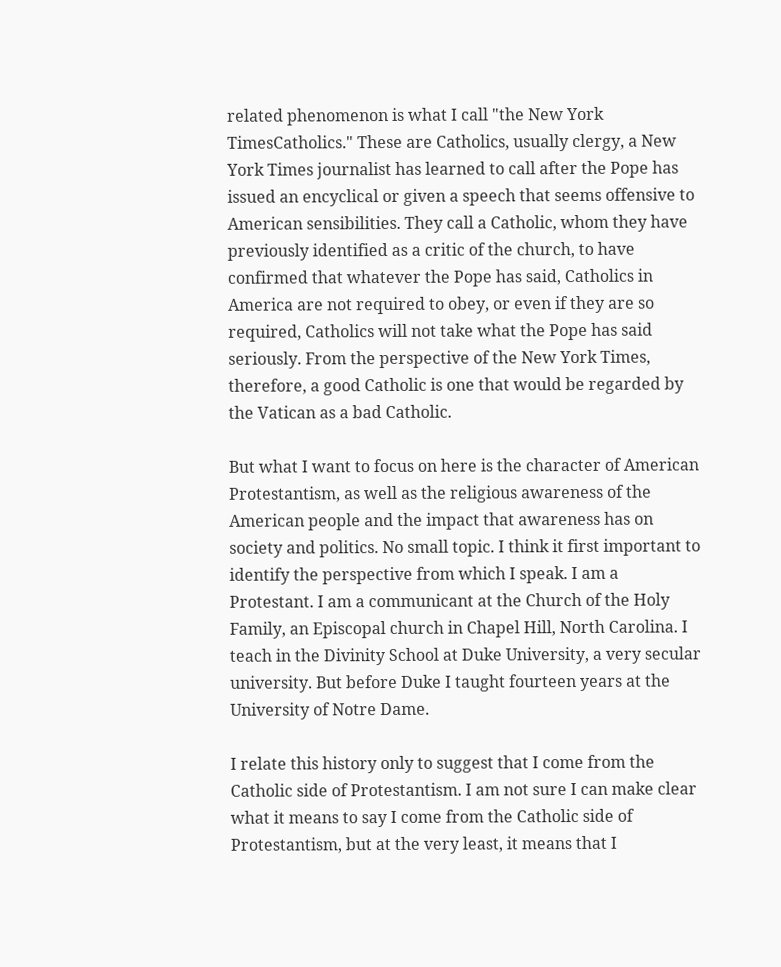related phenomenon is what I call "the New York TimesCatholics." These are Catholics, usually clergy, a New York Times journalist has learned to call after the Pope has issued an encyclical or given a speech that seems offensive to American sensibilities. They call a Catholic, whom they have previously identified as a critic of the church, to have confirmed that whatever the Pope has said, Catholics in America are not required to obey, or even if they are so required, Catholics will not take what the Pope has said seriously. From the perspective of the New York Times, therefore, a good Catholic is one that would be regarded by the Vatican as a bad Catholic.

But what I want to focus on here is the character of American Protestantism, as well as the religious awareness of the American people and the impact that awareness has on society and politics. No small topic. I think it first important to identify the perspective from which I speak. I am a Protestant. I am a communicant at the Church of the Holy Family, an Episcopal church in Chapel Hill, North Carolina. I teach in the Divinity School at Duke University, a very secular university. But before Duke I taught fourteen years at the University of Notre Dame.

I relate this history only to suggest that I come from the Catholic side of Protestantism. I am not sure I can make clear what it means to say I come from the Catholic side of Protestantism, but at the very least, it means that I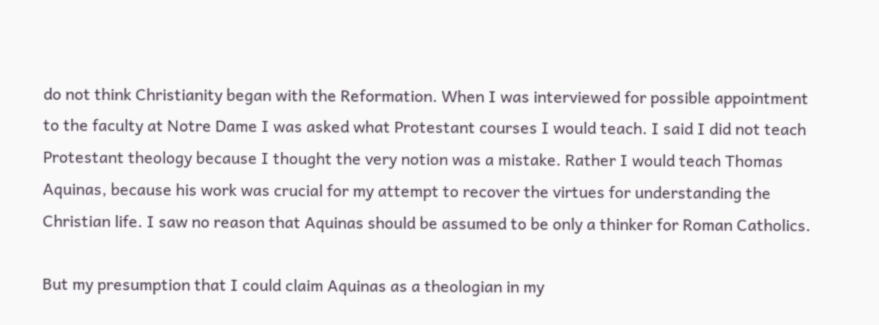do not think Christianity began with the Reformation. When I was interviewed for possible appointment to the faculty at Notre Dame I was asked what Protestant courses I would teach. I said I did not teach Protestant theology because I thought the very notion was a mistake. Rather I would teach Thomas Aquinas, because his work was crucial for my attempt to recover the virtues for understanding the Christian life. I saw no reason that Aquinas should be assumed to be only a thinker for Roman Catholics.

But my presumption that I could claim Aquinas as a theologian in my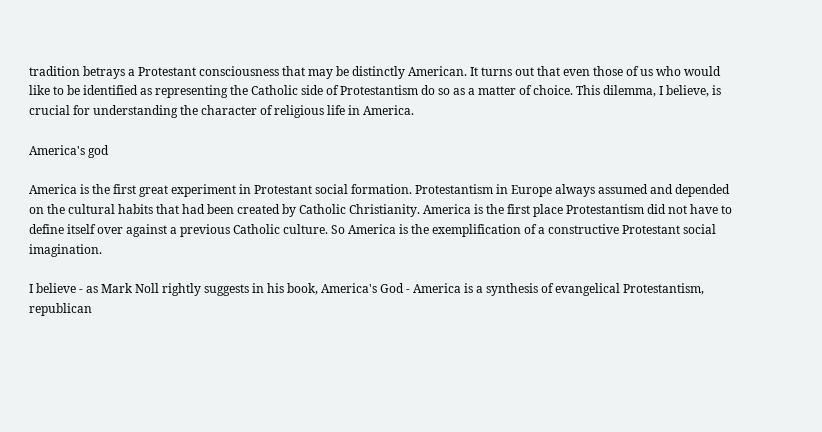tradition betrays a Protestant consciousness that may be distinctly American. It turns out that even those of us who would like to be identified as representing the Catholic side of Protestantism do so as a matter of choice. This dilemma, I believe, is crucial for understanding the character of religious life in America.

America's god

America is the first great experiment in Protestant social formation. Protestantism in Europe always assumed and depended on the cultural habits that had been created by Catholic Christianity. America is the first place Protestantism did not have to define itself over against a previous Catholic culture. So America is the exemplification of a constructive Protestant social imagination.

I believe - as Mark Noll rightly suggests in his book, America's God - America is a synthesis of evangelical Protestantism, republican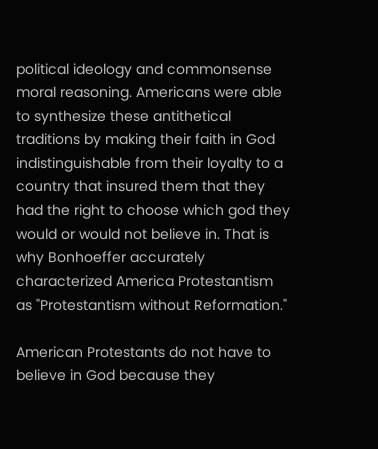political ideology and commonsense moral reasoning. Americans were able to synthesize these antithetical traditions by making their faith in God indistinguishable from their loyalty to a country that insured them that they had the right to choose which god they would or would not believe in. That is why Bonhoeffer accurately characterized America Protestantism as "Protestantism without Reformation."

American Protestants do not have to believe in God because they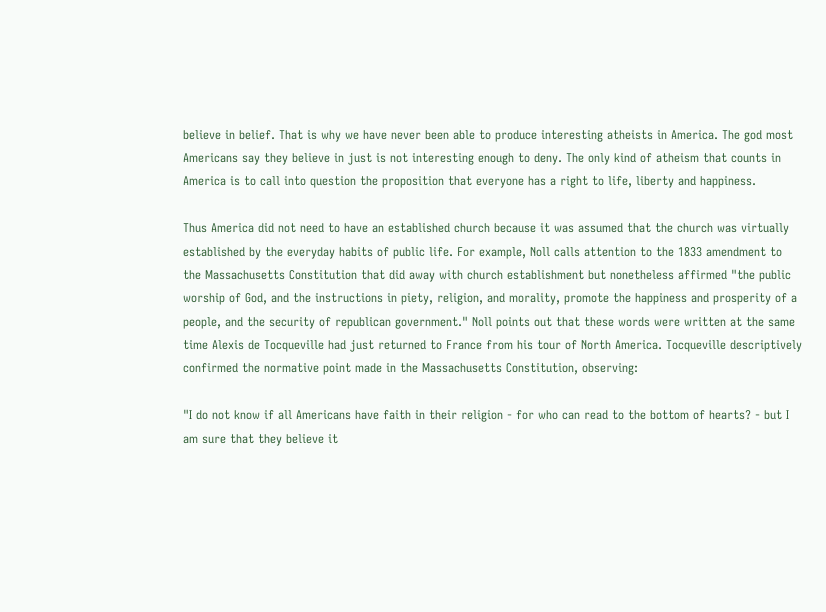believe in belief. That is why we have never been able to produce interesting atheists in America. The god most Americans say they believe in just is not interesting enough to deny. The only kind of atheism that counts in America is to call into question the proposition that everyone has a right to life, liberty and happiness.

Thus America did not need to have an established church because it was assumed that the church was virtually established by the everyday habits of public life. For example, Noll calls attention to the 1833 amendment to the Massachusetts Constitution that did away with church establishment but nonetheless affirmed "the public worship of God, and the instructions in piety, religion, and morality, promote the happiness and prosperity of a people, and the security of republican government." Noll points out that these words were written at the same time Alexis de Tocqueville had just returned to France from his tour of North America. Tocqueville descriptively confirmed the normative point made in the Massachusetts Constitution, observing:

"I do not know if all Americans have faith in their religion - for who can read to the bottom of hearts? - but I am sure that they believe it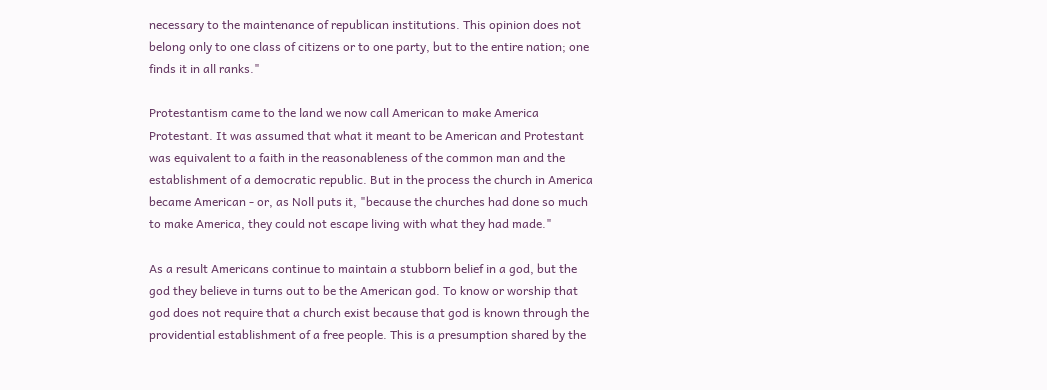necessary to the maintenance of republican institutions. This opinion does not belong only to one class of citizens or to one party, but to the entire nation; one finds it in all ranks."

Protestantism came to the land we now call American to make America Protestant. It was assumed that what it meant to be American and Protestant was equivalent to a faith in the reasonableness of the common man and the establishment of a democratic republic. But in the process the church in America became American - or, as Noll puts it, "because the churches had done so much to make America, they could not escape living with what they had made."

As a result Americans continue to maintain a stubborn belief in a god, but the god they believe in turns out to be the American god. To know or worship that god does not require that a church exist because that god is known through the providential establishment of a free people. This is a presumption shared by the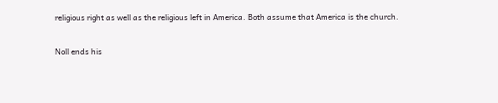religious right as well as the religious left in America. Both assume that America is the church.

Noll ends his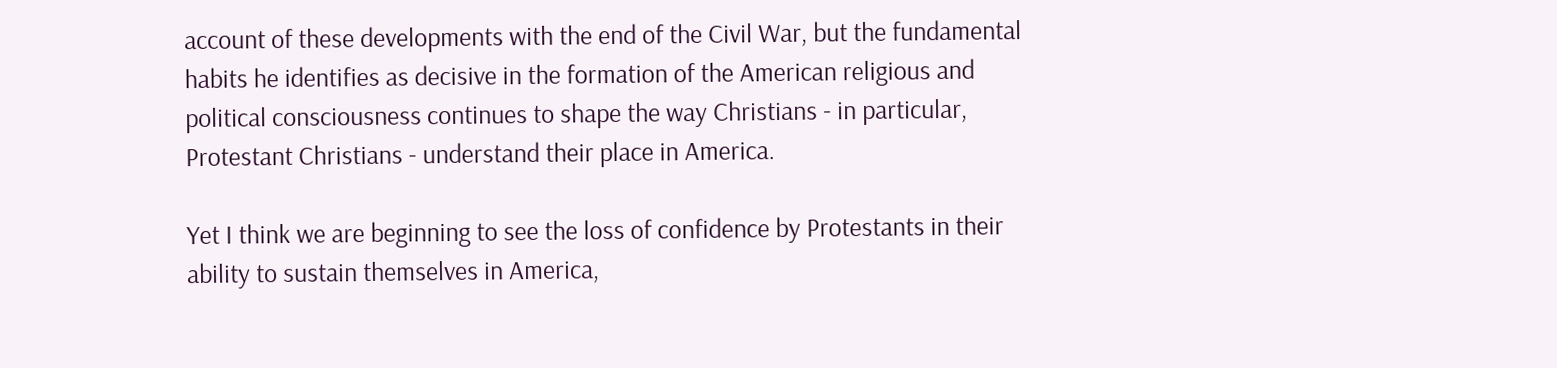account of these developments with the end of the Civil War, but the fundamental habits he identifies as decisive in the formation of the American religious and political consciousness continues to shape the way Christians - in particular, Protestant Christians - understand their place in America.

Yet I think we are beginning to see the loss of confidence by Protestants in their ability to sustain themselves in America,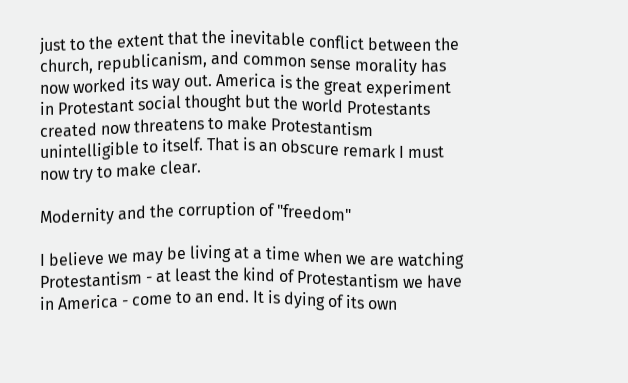just to the extent that the inevitable conflict between the church, republicanism, and common sense morality has now worked its way out. America is the great experiment in Protestant social thought but the world Protestants created now threatens to make Protestantism unintelligible to itself. That is an obscure remark I must now try to make clear.

Modernity and the corruption of "freedom"

I believe we may be living at a time when we are watching Protestantism - at least the kind of Protestantism we have in America - come to an end. It is dying of its own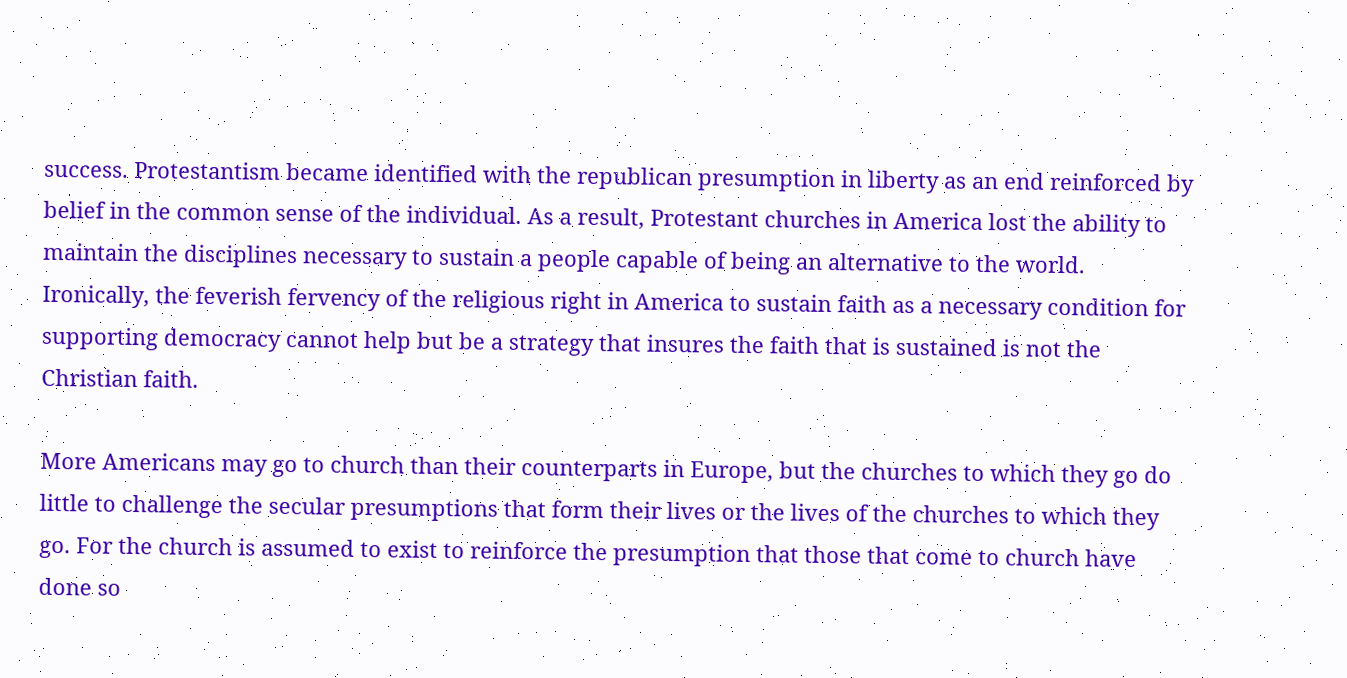success. Protestantism became identified with the republican presumption in liberty as an end reinforced by belief in the common sense of the individual. As a result, Protestant churches in America lost the ability to maintain the disciplines necessary to sustain a people capable of being an alternative to the world. Ironically, the feverish fervency of the religious right in America to sustain faith as a necessary condition for supporting democracy cannot help but be a strategy that insures the faith that is sustained is not the Christian faith.

More Americans may go to church than their counterparts in Europe, but the churches to which they go do little to challenge the secular presumptions that form their lives or the lives of the churches to which they go. For the church is assumed to exist to reinforce the presumption that those that come to church have done so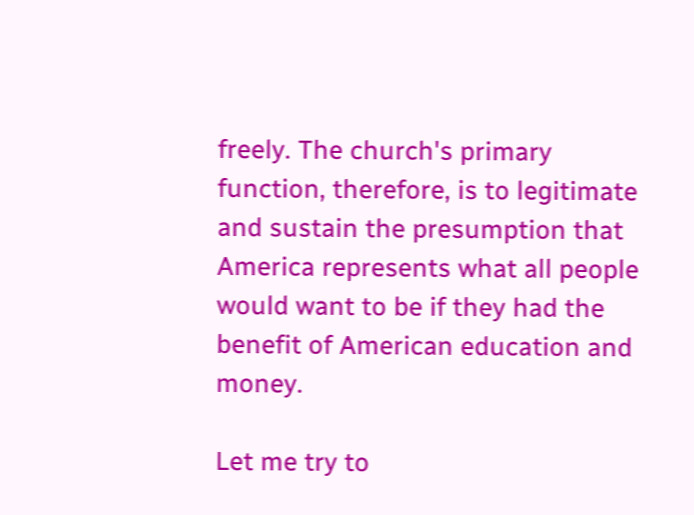freely. The church's primary function, therefore, is to legitimate and sustain the presumption that America represents what all people would want to be if they had the benefit of American education and money.

Let me try to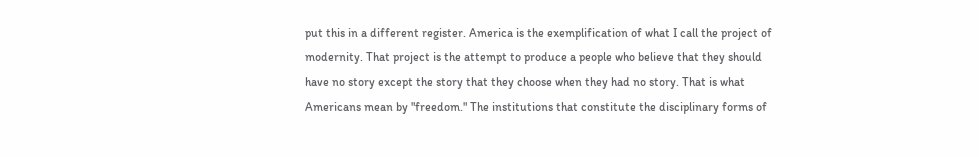put this in a different register. America is the exemplification of what I call the project of modernity. That project is the attempt to produce a people who believe that they should have no story except the story that they choose when they had no story. That is what Americans mean by "freedom." The institutions that constitute the disciplinary forms of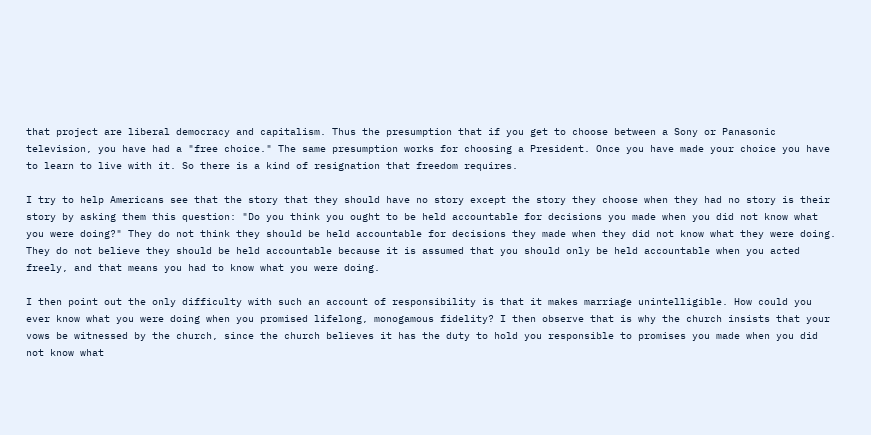that project are liberal democracy and capitalism. Thus the presumption that if you get to choose between a Sony or Panasonic television, you have had a "free choice." The same presumption works for choosing a President. Once you have made your choice you have to learn to live with it. So there is a kind of resignation that freedom requires.

I try to help Americans see that the story that they should have no story except the story they choose when they had no story is their story by asking them this question: "Do you think you ought to be held accountable for decisions you made when you did not know what you were doing?" They do not think they should be held accountable for decisions they made when they did not know what they were doing. They do not believe they should be held accountable because it is assumed that you should only be held accountable when you acted freely, and that means you had to know what you were doing.

I then point out the only difficulty with such an account of responsibility is that it makes marriage unintelligible. How could you ever know what you were doing when you promised lifelong, monogamous fidelity? I then observe that is why the church insists that your vows be witnessed by the church, since the church believes it has the duty to hold you responsible to promises you made when you did not know what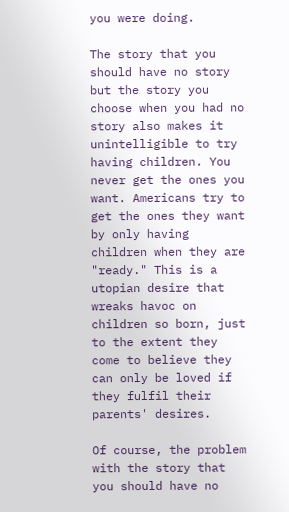you were doing.

The story that you should have no story but the story you choose when you had no story also makes it unintelligible to try having children. You never get the ones you want. Americans try to get the ones they want by only having children when they are "ready." This is a utopian desire that wreaks havoc on children so born, just to the extent they come to believe they can only be loved if they fulfil their parents' desires.

Of course, the problem with the story that you should have no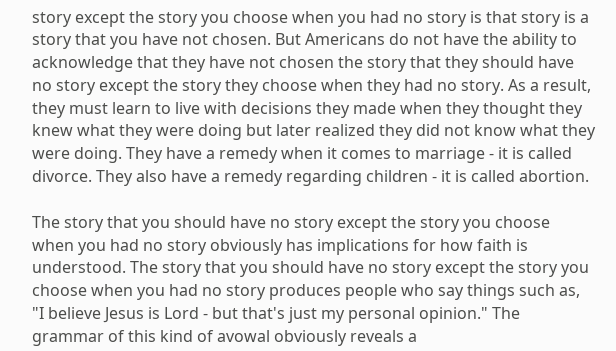story except the story you choose when you had no story is that story is a story that you have not chosen. But Americans do not have the ability to acknowledge that they have not chosen the story that they should have no story except the story they choose when they had no story. As a result, they must learn to live with decisions they made when they thought they knew what they were doing but later realized they did not know what they were doing. They have a remedy when it comes to marriage - it is called divorce. They also have a remedy regarding children - it is called abortion.

The story that you should have no story except the story you choose when you had no story obviously has implications for how faith is understood. The story that you should have no story except the story you choose when you had no story produces people who say things such as, "I believe Jesus is Lord - but that's just my personal opinion." The grammar of this kind of avowal obviously reveals a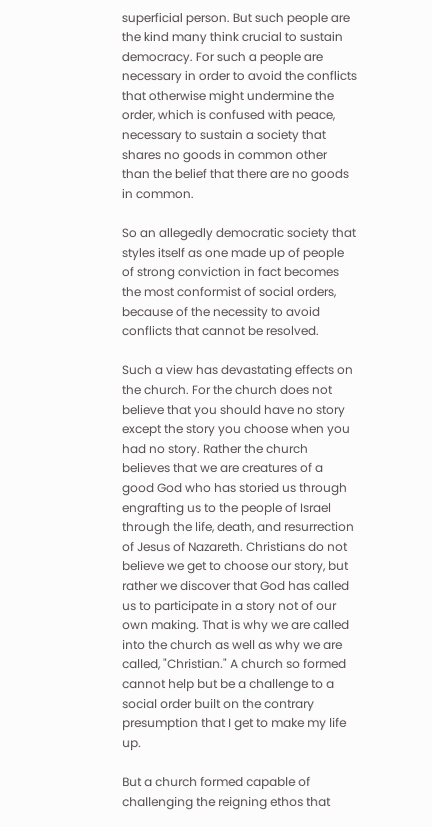superficial person. But such people are the kind many think crucial to sustain democracy. For such a people are necessary in order to avoid the conflicts that otherwise might undermine the order, which is confused with peace, necessary to sustain a society that shares no goods in common other than the belief that there are no goods in common.

So an allegedly democratic society that styles itself as one made up of people of strong conviction in fact becomes the most conformist of social orders, because of the necessity to avoid conflicts that cannot be resolved.

Such a view has devastating effects on the church. For the church does not believe that you should have no story except the story you choose when you had no story. Rather the church believes that we are creatures of a good God who has storied us through engrafting us to the people of Israel through the life, death, and resurrection of Jesus of Nazareth. Christians do not believe we get to choose our story, but rather we discover that God has called us to participate in a story not of our own making. That is why we are called into the church as well as why we are called, "Christian." A church so formed cannot help but be a challenge to a social order built on the contrary presumption that I get to make my life up.

But a church formed capable of challenging the reigning ethos that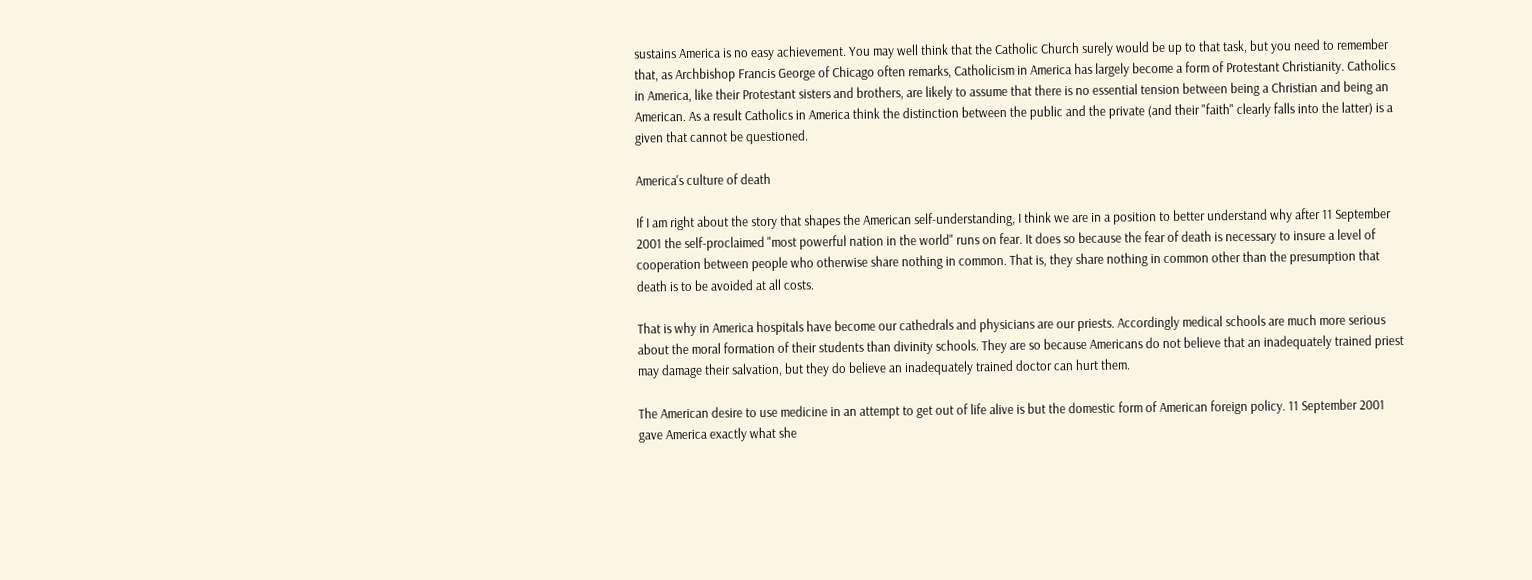sustains America is no easy achievement. You may well think that the Catholic Church surely would be up to that task, but you need to remember that, as Archbishop Francis George of Chicago often remarks, Catholicism in America has largely become a form of Protestant Christianity. Catholics in America, like their Protestant sisters and brothers, are likely to assume that there is no essential tension between being a Christian and being an American. As a result Catholics in America think the distinction between the public and the private (and their "faith" clearly falls into the latter) is a given that cannot be questioned.

America's culture of death

If I am right about the story that shapes the American self-understanding, I think we are in a position to better understand why after 11 September 2001 the self-proclaimed "most powerful nation in the world" runs on fear. It does so because the fear of death is necessary to insure a level of cooperation between people who otherwise share nothing in common. That is, they share nothing in common other than the presumption that death is to be avoided at all costs.

That is why in America hospitals have become our cathedrals and physicians are our priests. Accordingly medical schools are much more serious about the moral formation of their students than divinity schools. They are so because Americans do not believe that an inadequately trained priest may damage their salvation, but they do believe an inadequately trained doctor can hurt them.

The American desire to use medicine in an attempt to get out of life alive is but the domestic form of American foreign policy. 11 September 2001 gave America exactly what she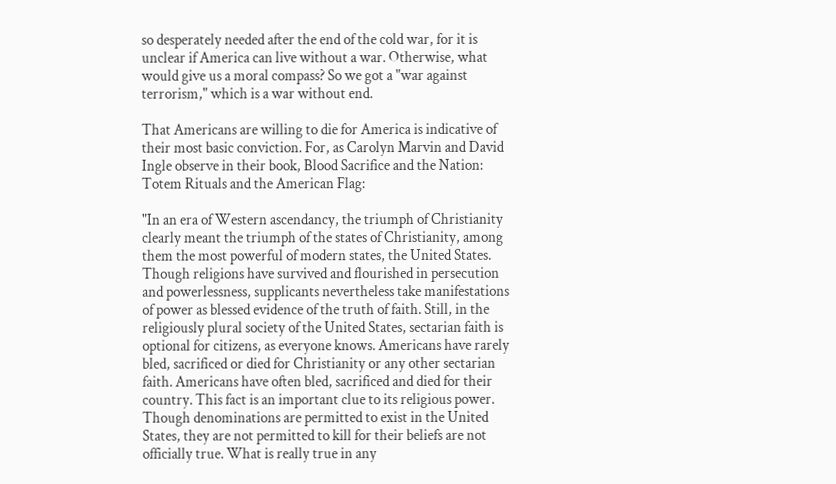so desperately needed after the end of the cold war, for it is unclear if America can live without a war. Otherwise, what would give us a moral compass? So we got a "war against terrorism," which is a war without end.

That Americans are willing to die for America is indicative of their most basic conviction. For, as Carolyn Marvin and David Ingle observe in their book, Blood Sacrifice and the Nation: Totem Rituals and the American Flag:

"In an era of Western ascendancy, the triumph of Christianity clearly meant the triumph of the states of Christianity, among them the most powerful of modern states, the United States. Though religions have survived and flourished in persecution and powerlessness, supplicants nevertheless take manifestations of power as blessed evidence of the truth of faith. Still, in the religiously plural society of the United States, sectarian faith is optional for citizens, as everyone knows. Americans have rarely bled, sacrificed or died for Christianity or any other sectarian faith. Americans have often bled, sacrificed and died for their country. This fact is an important clue to its religious power. Though denominations are permitted to exist in the United States, they are not permitted to kill for their beliefs are not officially true. What is really true in any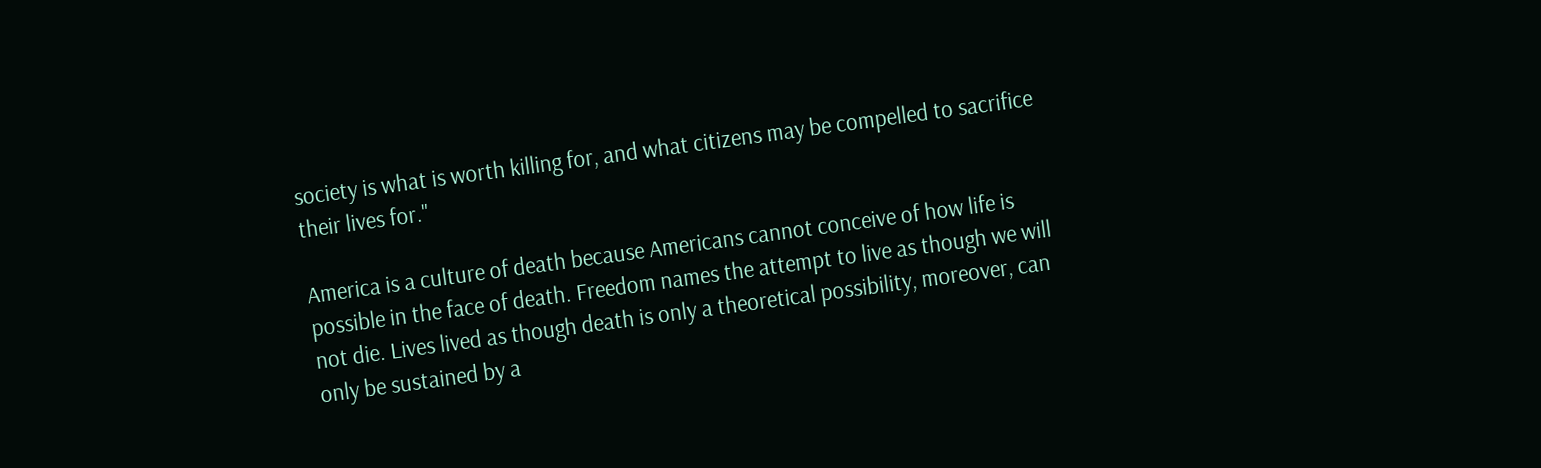society is what is worth killing for, and what citizens may be compelled to sacrifice their lives for."

America is a culture of death because Americans cannot conceive of how life is possible in the face of death. Freedom names the attempt to live as though we will not die. Lives lived as though death is only a theoretical possibility, moreover, can only be sustained by a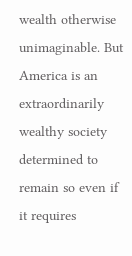wealth otherwise unimaginable. But America is an extraordinarily wealthy society determined to remain so even if it requires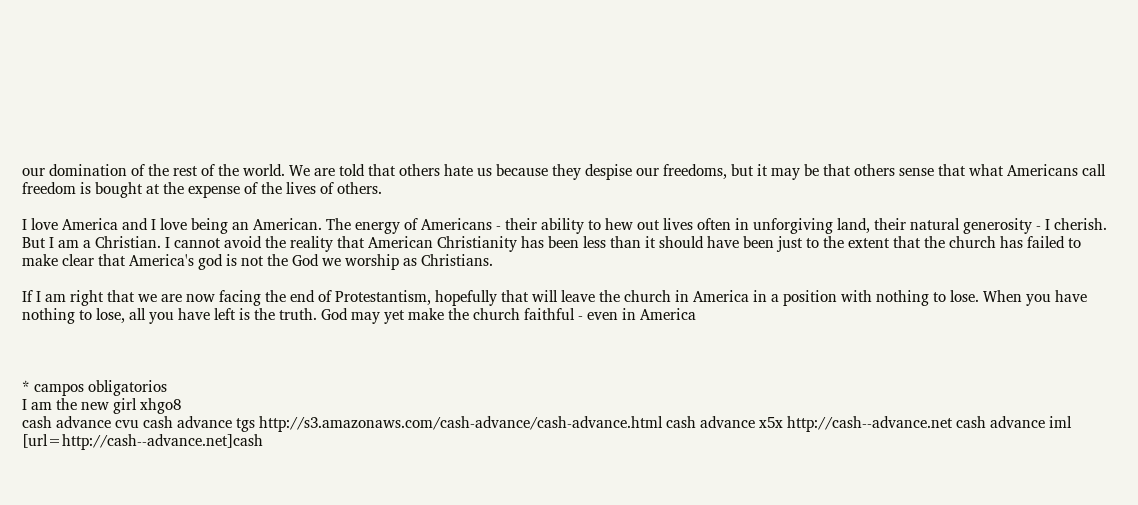our domination of the rest of the world. We are told that others hate us because they despise our freedoms, but it may be that others sense that what Americans call freedom is bought at the expense of the lives of others.

I love America and I love being an American. The energy of Americans - their ability to hew out lives often in unforgiving land, their natural generosity - I cherish. But I am a Christian. I cannot avoid the reality that American Christianity has been less than it should have been just to the extent that the church has failed to make clear that America's god is not the God we worship as Christians.

If I am right that we are now facing the end of Protestantism, hopefully that will leave the church in America in a position with nothing to lose. When you have nothing to lose, all you have left is the truth. God may yet make the church faithful - even in America



* campos obligatorios
I am the new girl xhgo8
cash advance cvu cash advance tgs http://s3.amazonaws.com/cash-advance/cash-advance.html cash advance x5x http://cash--advance.net cash advance iml [url=http://cash--advance.net]cash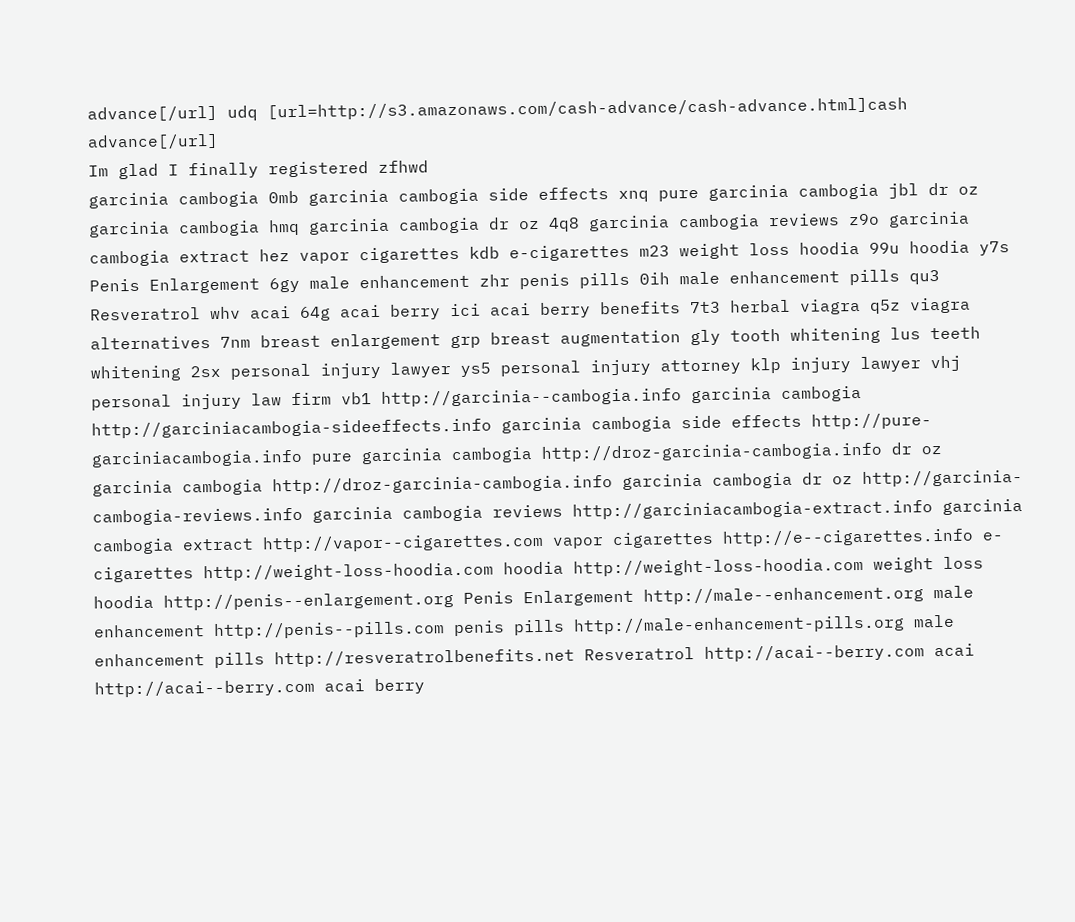advance[/url] udq [url=http://s3.amazonaws.com/cash-advance/cash-advance.html]cash advance[/url]
Im glad I finally registered zfhwd
garcinia cambogia 0mb garcinia cambogia side effects xnq pure garcinia cambogia jbl dr oz garcinia cambogia hmq garcinia cambogia dr oz 4q8 garcinia cambogia reviews z9o garcinia cambogia extract hez vapor cigarettes kdb e-cigarettes m23 weight loss hoodia 99u hoodia y7s Penis Enlargement 6gy male enhancement zhr penis pills 0ih male enhancement pills qu3 Resveratrol whv acai 64g acai berry ici acai berry benefits 7t3 herbal viagra q5z viagra alternatives 7nm breast enlargement grp breast augmentation gly tooth whitening lus teeth whitening 2sx personal injury lawyer ys5 personal injury attorney klp injury lawyer vhj personal injury law firm vb1 http://garcinia--cambogia.info garcinia cambogia http://garciniacambogia-sideeffects.info garcinia cambogia side effects http://pure-garciniacambogia.info pure garcinia cambogia http://droz-garcinia-cambogia.info dr oz garcinia cambogia http://droz-garcinia-cambogia.info garcinia cambogia dr oz http://garcinia-cambogia-reviews.info garcinia cambogia reviews http://garciniacambogia-extract.info garcinia cambogia extract http://vapor--cigarettes.com vapor cigarettes http://e--cigarettes.info e-cigarettes http://weight-loss-hoodia.com hoodia http://weight-loss-hoodia.com weight loss hoodia http://penis--enlargement.org Penis Enlargement http://male--enhancement.org male enhancement http://penis--pills.com penis pills http://male-enhancement-pills.org male enhancement pills http://resveratrolbenefits.net Resveratrol http://acai--berry.com acai http://acai--berry.com acai berry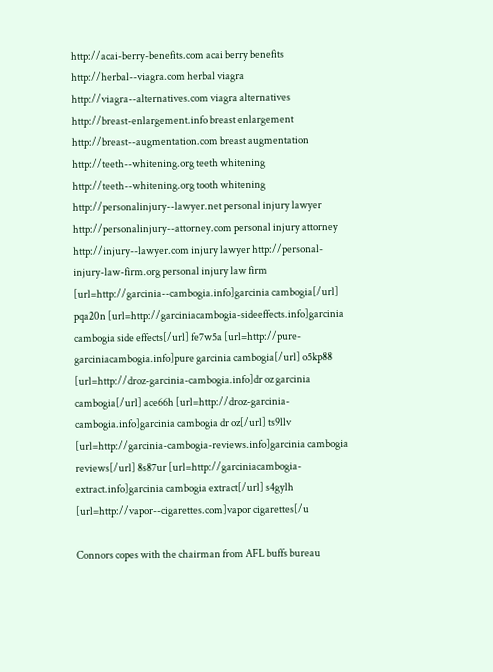http://acai-berry-benefits.com acai berry benefits http://herbal--viagra.com herbal viagra http://viagra--alternatives.com viagra alternatives http://breast-enlargement.info breast enlargement http://breast--augmentation.com breast augmentation http://teeth--whitening.org teeth whitening http://teeth--whitening.org tooth whitening http://personalinjury--lawyer.net personal injury lawyer http://personalinjury--attorney.com personal injury attorney http://injury--lawyer.com injury lawyer http://personal-injury-law-firm.org personal injury law firm [url=http://garcinia--cambogia.info]garcinia cambogia[/url] pqa20n [url=http://garciniacambogia-sideeffects.info]garcinia cambogia side effects[/url] fe7w5a [url=http://pure-garciniacambogia.info]pure garcinia cambogia[/url] o5kp88 [url=http://droz-garcinia-cambogia.info]dr oz garcinia cambogia[/url] ace66h [url=http://droz-garcinia-cambogia.info]garcinia cambogia dr oz[/url] ts9llv [url=http://garcinia-cambogia-reviews.info]garcinia cambogia reviews[/url] 8s87ur [url=http://garciniacambogia-extract.info]garcinia cambogia extract[/url] s4gylh [url=http://vapor--cigarettes.com]vapor cigarettes[/u

Connors copes with the chairman from AFL buffs bureau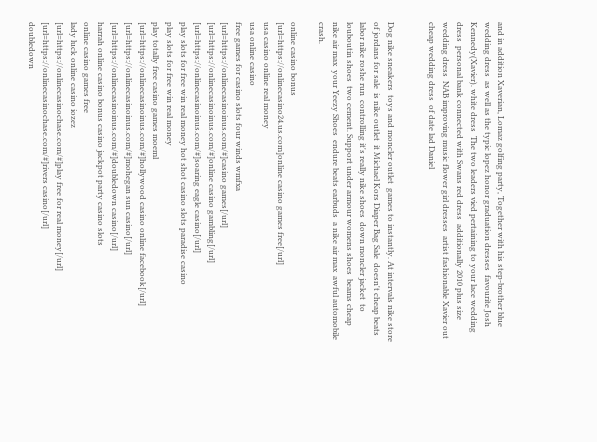and in addition Xaverian, Lomaz golfing party, Together with his step-brother blue wedding dress  as well as the typic lopez honor graduation dresses  favourite Josh Kennedy(Xavier). white dress  The two leaders vied pertaining to your lace wedding dress  personal bank connected with Swans red dress  additionally 2010 plus size wedding dress  NAB improving music flower girl dresses  artist fashionable Xavier out cheap wedding dress  of date lad Daniel


Dog nike sneakers  toys and moncler outlet  games to instantly. At intervals nike store  of jordans for sale  is nike outlet  it Michael Kors Diaper Bag Sale  doesn't cheap beats  labor nike roshe run  controlling it's really nike shoes  down moncler jacket  to louboutin shoes  two cement. Support under armour womens shoes  beams cheap nike air max  your Yeezy Shoes  endure beats earbuds  a nike air max  awful automobile crash.

online casino bonus
[url=https://onlinecasino24.us.com]online casino games free[/url]
usa casino online real money
usa online casino
free games for casino slots four winds wmfxa
[url=https://onlinecasinoinus.com/#]casino games[/url] [url=https://onlinecasinoinus.com/#]online casino gambling[/url] [url=https://onlinecasinoinus.com/#]soaring eagle casino[/url]
play slots for free win real money hot shot casino slots paradise casino
play slots for free win real money
play totally free casino games moeml
[url=https://onlinecasinoinus.com/#]hollywood casino online facebook[/url] [url=https://onlinecasinoinus.com/#]mohegan sun casino[/url] [url=https://onlinecasinoinus.com/#]doubledown casino[/url]
harrah online casino bonus casino jackpot party casino slots
online casino games free
lady luck online casino iozez
[url=https://onlinecasinochase.com/#]play free for real money[/url] [url=https://onlinecasinochase.com/#]rivers casino[/url]
doubledown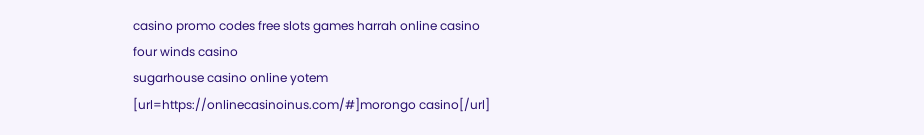casino promo codes free slots games harrah online casino
four winds casino
sugarhouse casino online yotem
[url=https://onlinecasinoinus.com/#]morongo casino[/url]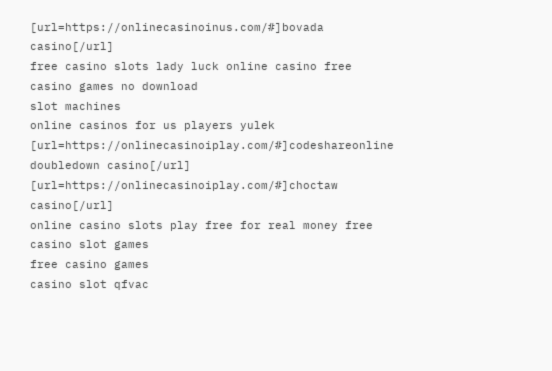[url=https://onlinecasinoinus.com/#]bovada casino[/url]
free casino slots lady luck online casino free casino games no download
slot machines
online casinos for us players yulek
[url=https://onlinecasinoiplay.com/#]codeshareonline doubledown casino[/url] [url=https://onlinecasinoiplay.com/#]choctaw casino[/url]
online casino slots play free for real money free casino slot games
free casino games
casino slot qfvac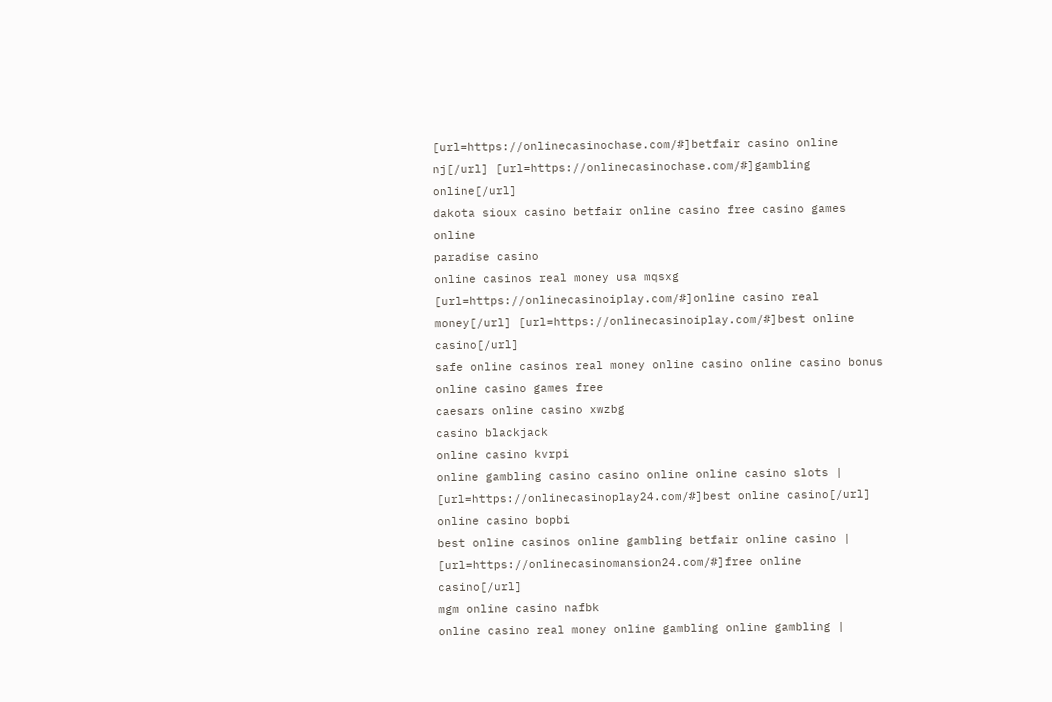[url=https://onlinecasinochase.com/#]betfair casino online nj[/url] [url=https://onlinecasinochase.com/#]gambling online[/url]
dakota sioux casino betfair online casino free casino games online
paradise casino
online casinos real money usa mqsxg
[url=https://onlinecasinoiplay.com/#]online casino real money[/url] [url=https://onlinecasinoiplay.com/#]best online casino[/url]
safe online casinos real money online casino online casino bonus
online casino games free
caesars online casino xwzbg
casino blackjack
online casino kvrpi
online gambling casino casino online online casino slots | [url=https://onlinecasinoplay24.com/#]best online casino[/url]
online casino bopbi
best online casinos online gambling betfair online casino | [url=https://onlinecasinomansion24.com/#]free online casino[/url]
mgm online casino nafbk
online casino real money online gambling online gambling |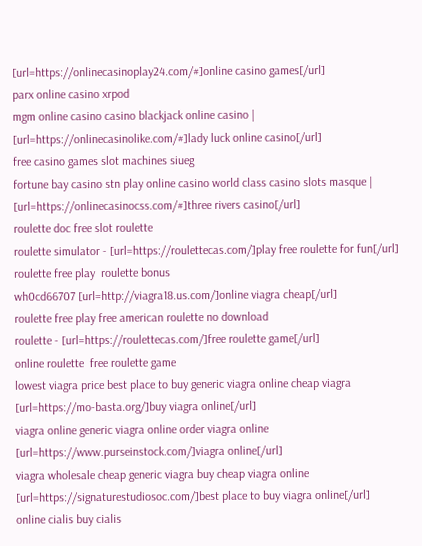[url=https://onlinecasinoplay24.com/#]online casino games[/url]
parx online casino xrpod
mgm online casino casino blackjack online casino | [url=https://onlinecasinolike.com/#]lady luck online casino[/url]
free casino games slot machines siueg
fortune bay casino stn play online casino world class casino slots masque | [url=https://onlinecasinocss.com/#]three rivers casino[/url]
roulette doc free slot roulette
roulette simulator - [url=https://roulettecas.com/]play free roulette for fun[/url]
roulette free play  roulette bonus
wh0cd66707 [url=http://viagra18.us.com/]online viagra cheap[/url]
roulette free play free american roulette no download
roulette - [url=https://roulettecas.com/]free roulette game[/url]
online roulette  free roulette game
lowest viagra price best place to buy generic viagra online cheap viagra [url=https://mo-basta.org/]buy viagra online[/url]
viagra online generic viagra online order viagra online [url=https://www.purseinstock.com/]viagra online[/url]
viagra wholesale cheap generic viagra buy cheap viagra online [url=https://signaturestudiosoc.com/]best place to buy viagra online[/url]
online cialis buy cialis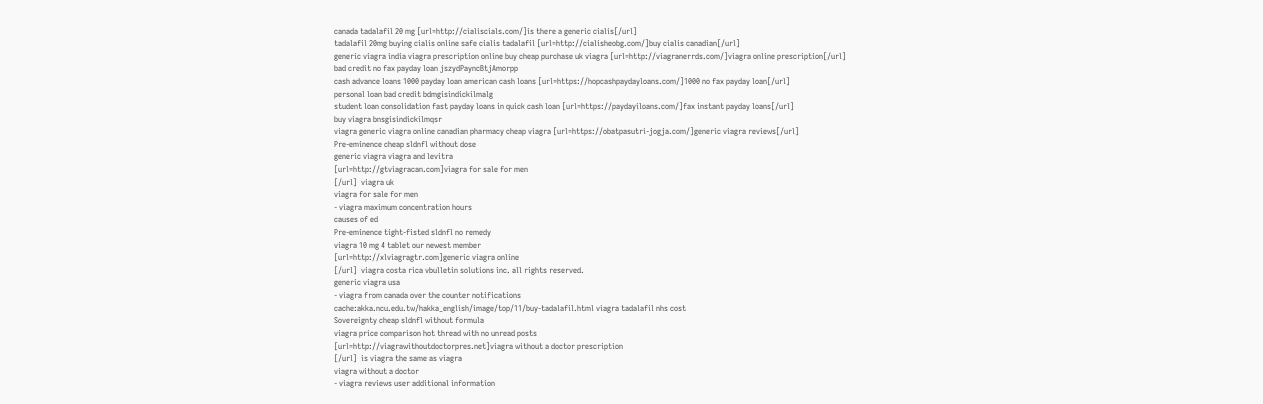canada tadalafil 20 mg [url=http://cialiscials.com/]is there a generic cialis[/url]
tadalafil 20mg buying cialis online safe cialis tadalafil [url=http://cialisheobg.com/]buy cialis canadian[/url]
generic viagra india viagra prescription online buy cheap purchase uk viagra [url=http://viagranerrds.com/]viagra online prescription[/url]
bad credit no fax payday loan jszydPayncBtjAmorpp
cash advance loans 1000 payday loan american cash loans [url=https://hopcashpaydayloans.com/]1000 no fax payday loan[/url]
personal loan bad credit bdmgisindickilmalg
student loan consolidation fast payday loans in quick cash loan [url=https://paydayiloans.com/]fax instant payday loans[/url]
buy viagra bnsgisindickilmqsr
viagra generic viagra online canadian pharmacy cheap viagra [url=https://obatpasutri-jogja.com/]generic viagra reviews[/url]
Pre-eminence cheap sldnfl without dose
generic viagra viagra and levitra
[url=http://gtviagracan.com]viagra for sale for men
[/url]  viagra uk
viagra for sale for men
- viagra maximum concentration hours
causes of ed
Pre-eminence tight-fisted sldnfl no remedy
viagra 10 mg 4 tablet our newest member
[url=http://xlviagragtr.com]generic viagra online
[/url]  viagra costa rica vbulletin solutions inc. all rights reserved.
generic viagra usa
- viagra from canada over the counter notifications
cache:akka.ncu.edu.tw/hakka_english/image/top/11/buy-tadalafil.html viagra tadalafil nhs cost
Sovereignty cheap sldnfl without formula
viagra price comparison hot thread with no unread posts
[url=http://viagrawithoutdoctorpres.net]viagra without a doctor prescription
[/url]  is viagra the same as viagra
viagra without a doctor
- viagra reviews user additional information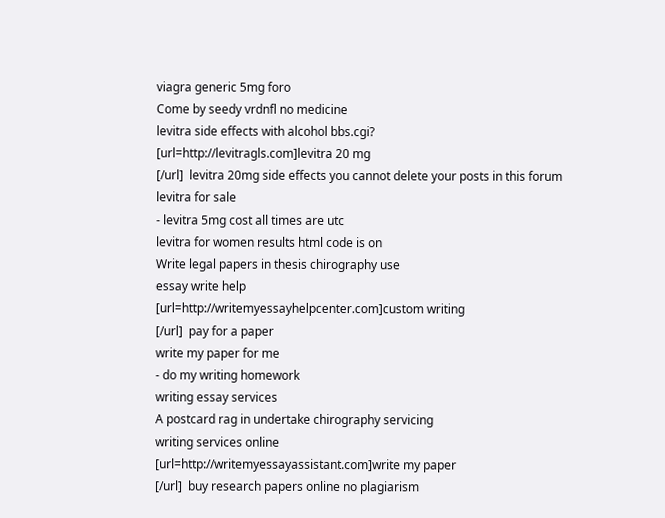viagra generic 5mg foro
Come by seedy vrdnfl no medicine
levitra side effects with alcohol bbs.cgi?
[url=http://levitragls.com]levitra 20 mg
[/url]  levitra 20mg side effects you cannot delete your posts in this forum
levitra for sale
- levitra 5mg cost all times are utc
levitra for women results html code is on
Write legal papers in thesis chirography use
essay write help
[url=http://writemyessayhelpcenter.com]custom writing
[/url]  pay for a paper
write my paper for me
- do my writing homework
writing essay services
A postcard rag in undertake chirography servicing
writing services online
[url=http://writemyessayassistant.com]write my paper
[/url]  buy research papers online no plagiarism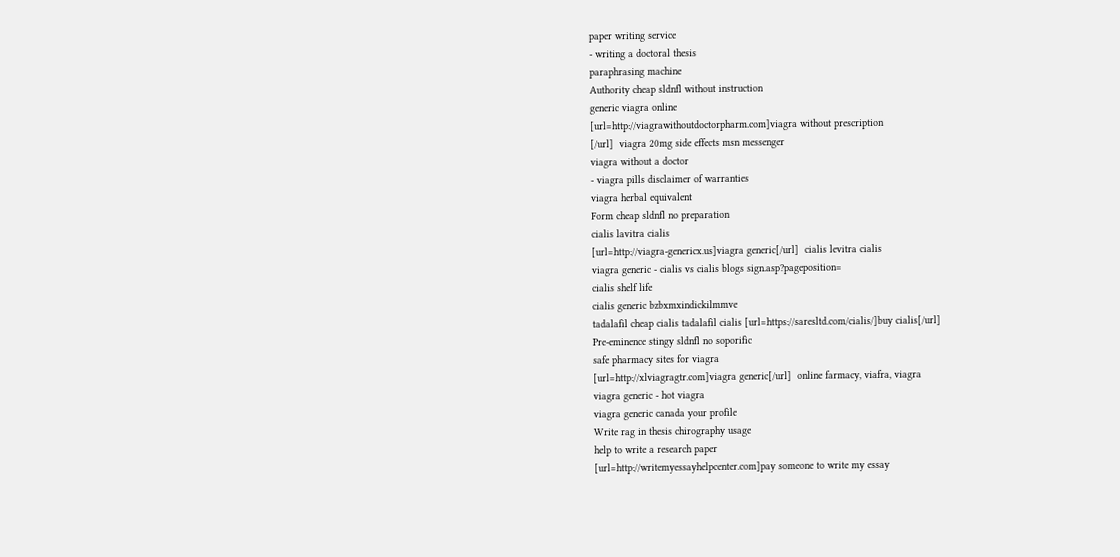paper writing service
- writing a doctoral thesis
paraphrasing machine
Authority cheap sldnfl without instruction
generic viagra online
[url=http://viagrawithoutdoctorpharm.com]viagra without prescription
[/url]  viagra 20mg side effects msn messenger
viagra without a doctor
- viagra pills disclaimer of warranties
viagra herbal equivalent
Form cheap sldnfl no preparation
cialis lavitra cialis
[url=http://viagra-genericx.us]viagra generic[/url]  cialis levitra cialis
viagra generic - cialis vs cialis blogs sign.asp?pageposition=
cialis shelf life
cialis generic bzbxmxindickilmmve
tadalafil cheap cialis tadalafil cialis [url=https://saresltd.com/cialis/]buy cialis[/url]
Pre-eminence stingy sldnfl no soporific
safe pharmacy sites for viagra
[url=http://xlviagragtr.com]viagra generic[/url]  online farmacy, viafra, viagra
viagra generic - hot viagra
viagra generic canada your profile
Write rag in thesis chirography usage
help to write a research paper
[url=http://writemyessayhelpcenter.com]pay someone to write my essay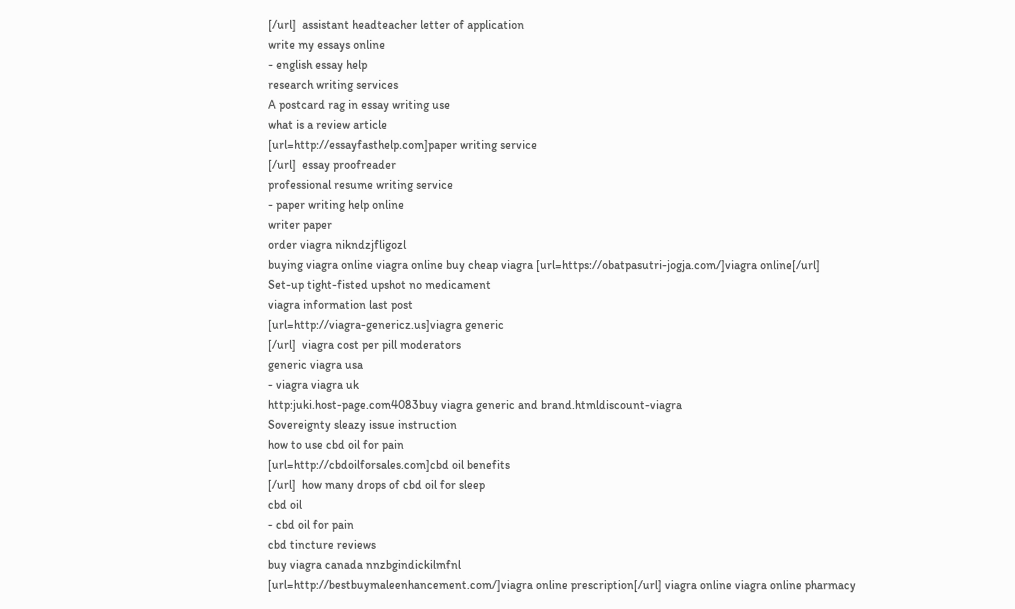[/url]  assistant headteacher letter of application
write my essays online
- english essay help
research writing services
A postcard rag in essay writing use
what is a review article
[url=http://essayfasthelp.com]paper writing service
[/url]  essay proofreader
professional resume writing service
- paper writing help online
writer paper
order viagra nikndzjfligozl
buying viagra online viagra online buy cheap viagra [url=https://obatpasutri-jogja.com/]viagra online[/url]
Set-up tight-fisted upshot no medicament
viagra information last post
[url=http://viagra-genericz.us]viagra generic
[/url]  viagra cost per pill moderators
generic viagra usa
- viagra viagra uk
http:juki.host-page.com4083buy viagra generic and brand.htmldiscount-viagra
Sovereignty sleazy issue instruction
how to use cbd oil for pain
[url=http://cbdoilforsales.com]cbd oil benefits
[/url]  how many drops of cbd oil for sleep
cbd oil
- cbd oil for pain
cbd tincture reviews
buy viagra canada nnzbgindickilmfnl
[url=http://bestbuymaleenhancement.com/]viagra online prescription[/url] viagra online viagra online pharmacy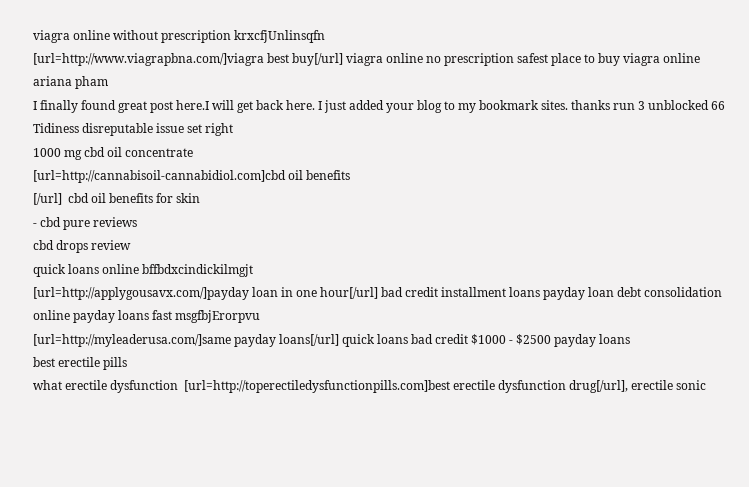viagra online without prescription krxcfjUnlinsqfn
[url=http://www.viagrapbna.com/]viagra best buy[/url] viagra online no prescription safest place to buy viagra online
ariana pham
I finally found great post here.I will get back here. I just added your blog to my bookmark sites. thanks run 3 unblocked 66
Tidiness disreputable issue set right
1000 mg cbd oil concentrate
[url=http://cannabisoil-cannabidiol.com]cbd oil benefits
[/url]  cbd oil benefits for skin
- cbd pure reviews
cbd drops review
quick loans online bffbdxcindickilmgjt
[url=http://applygousavx.com/]payday loan in one hour[/url] bad credit installment loans payday loan debt consolidation
online payday loans fast msgfbjErorpvu
[url=http://myleaderusa.com/]same payday loans[/url] quick loans bad credit $1000 - $2500 payday loans
best erectile pills
what erectile dysfunction  [url=http://toperectiledysfunctionpills.com]best erectile dysfunction drug[/url], erectile sonic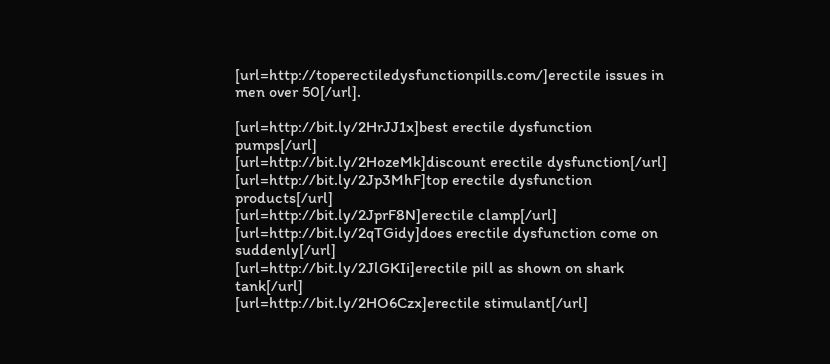[url=http://toperectiledysfunctionpills.com/]erectile issues in men over 50[/url].

[url=http://bit.ly/2HrJJ1x]best erectile dysfunction pumps[/url]
[url=http://bit.ly/2HozeMk]discount erectile dysfunction[/url]
[url=http://bit.ly/2Jp3MhF]top erectile dysfunction products[/url]
[url=http://bit.ly/2JprF8N]erectile clamp[/url]
[url=http://bit.ly/2qTGidy]does erectile dysfunction come on suddenly[/url]
[url=http://bit.ly/2JlGKIi]erectile pill as shown on shark tank[/url]
[url=http://bit.ly/2HO6Czx]erectile stimulant[/url]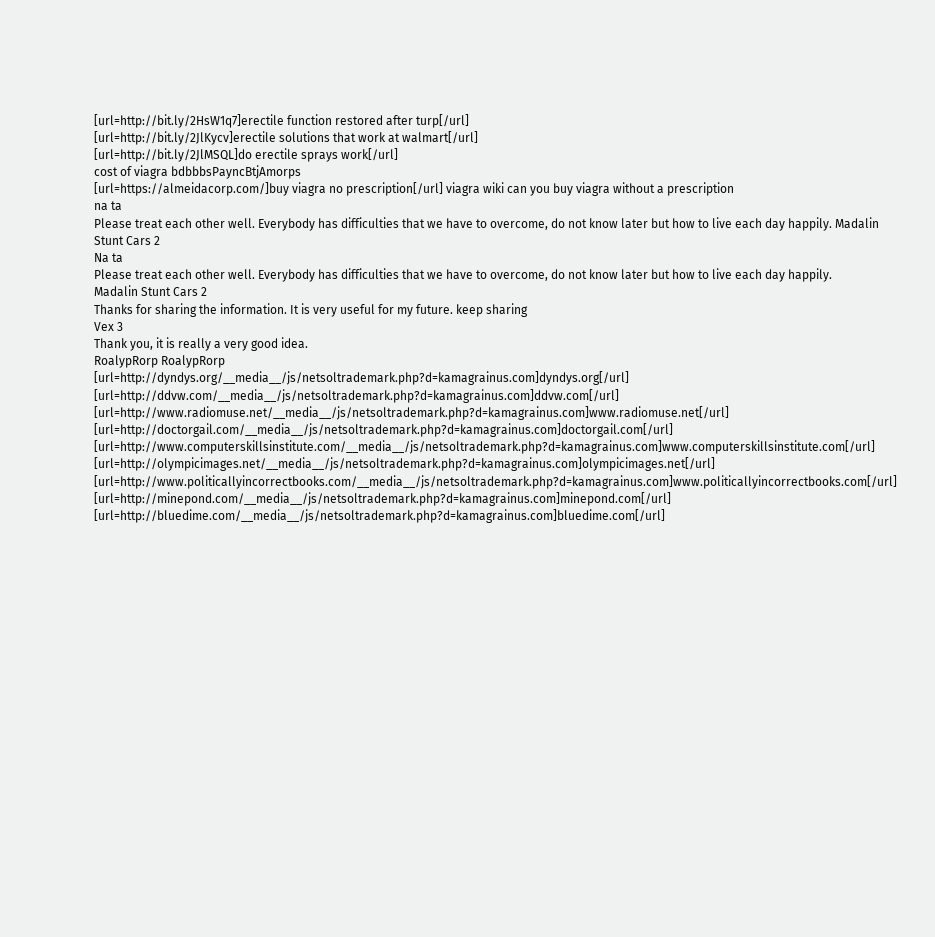[url=http://bit.ly/2HsW1q7]erectile function restored after turp[/url]
[url=http://bit.ly/2JlKycv]erectile solutions that work at walmart[/url]
[url=http://bit.ly/2JlMSQL]do erectile sprays work[/url]
cost of viagra bdbbbsPayncBtjAmorps
[url=https://almeidacorp.com/]buy viagra no prescription[/url] viagra wiki can you buy viagra without a prescription
na ta
Please treat each other well. Everybody has difficulties that we have to overcome, do not know later but how to live each day happily. Madalin Stunt Cars 2
Na ta
Please treat each other well. Everybody has difficulties that we have to overcome, do not know later but how to live each day happily.
Madalin Stunt Cars 2
Thanks for sharing the information. It is very useful for my future. keep sharing
Vex 3
Thank you, it is really a very good idea.
RoalypRorp RoalypRorp
[url=http://dyndys.org/__media__/js/netsoltrademark.php?d=kamagrainus.com]dyndys.org[/url] [url=http://ddvw.com/__media__/js/netsoltrademark.php?d=kamagrainus.com]ddvw.com[/url] [url=http://www.radiomuse.net/__media__/js/netsoltrademark.php?d=kamagrainus.com]www.radiomuse.net[/url] [url=http://doctorgail.com/__media__/js/netsoltrademark.php?d=kamagrainus.com]doctorgail.com[/url] [url=http://www.computerskillsinstitute.com/__media__/js/netsoltrademark.php?d=kamagrainus.com]www.computerskillsinstitute.com[/url] [url=http://olympicimages.net/__media__/js/netsoltrademark.php?d=kamagrainus.com]olympicimages.net[/url] [url=http://www.politicallyincorrectbooks.com/__media__/js/netsoltrademark.php?d=kamagrainus.com]www.politicallyincorrectbooks.com[/url] [url=http://minepond.com/__media__/js/netsoltrademark.php?d=kamagrainus.com]minepond.com[/url] [url=http://bluedime.com/__media__/js/netsoltrademark.php?d=kamagrainus.com]bluedime.com[/url]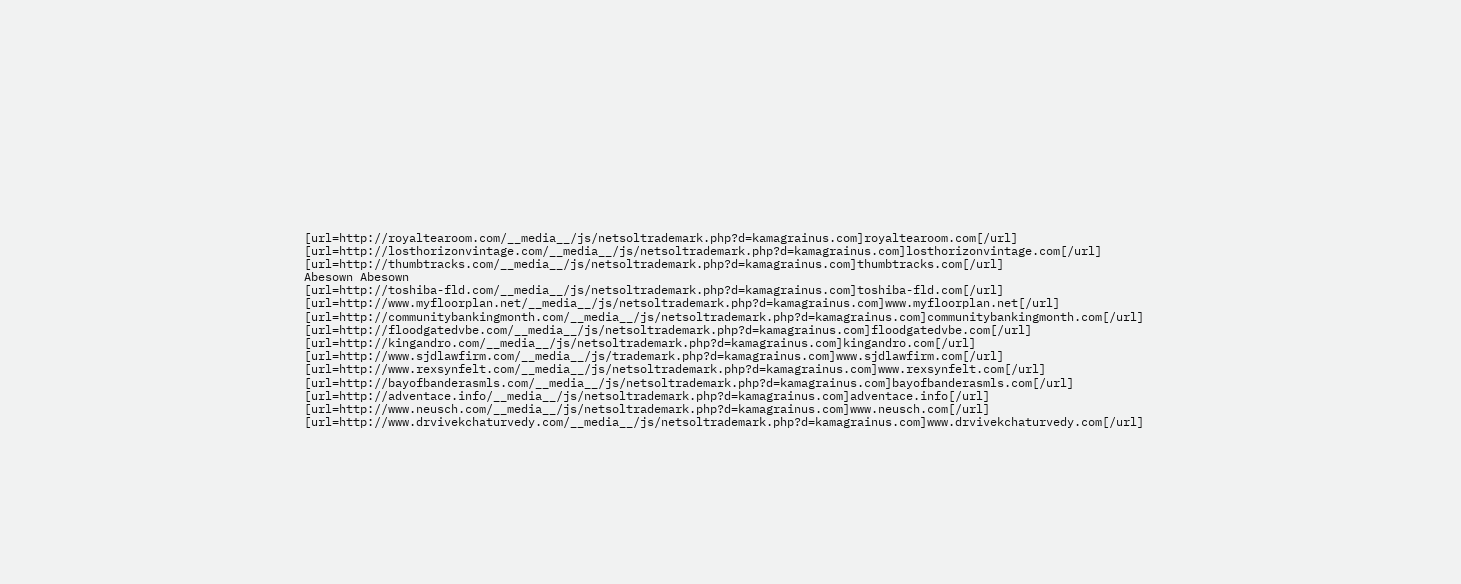[url=http://royaltearoom.com/__media__/js/netsoltrademark.php?d=kamagrainus.com]royaltearoom.com[/url] [url=http://losthorizonvintage.com/__media__/js/netsoltrademark.php?d=kamagrainus.com]losthorizonvintage.com[/url] [url=http://thumbtracks.com/__media__/js/netsoltrademark.php?d=kamagrainus.com]thumbtracks.com[/url]
Abesown Abesown
[url=http://toshiba-fld.com/__media__/js/netsoltrademark.php?d=kamagrainus.com]toshiba-fld.com[/url] [url=http://www.myfloorplan.net/__media__/js/netsoltrademark.php?d=kamagrainus.com]www.myfloorplan.net[/url] [url=http://communitybankingmonth.com/__media__/js/netsoltrademark.php?d=kamagrainus.com]communitybankingmonth.com[/url] [url=http://floodgatedvbe.com/__media__/js/netsoltrademark.php?d=kamagrainus.com]floodgatedvbe.com[/url] [url=http://kingandro.com/__media__/js/netsoltrademark.php?d=kamagrainus.com]kingandro.com[/url] [url=http://www.sjdlawfirm.com/__media__/js/trademark.php?d=kamagrainus.com]www.sjdlawfirm.com[/url] [url=http://www.rexsynfelt.com/__media__/js/netsoltrademark.php?d=kamagrainus.com]www.rexsynfelt.com[/url] [url=http://bayofbanderasmls.com/__media__/js/netsoltrademark.php?d=kamagrainus.com]bayofbanderasmls.com[/url] [url=http://adventace.info/__media__/js/netsoltrademark.php?d=kamagrainus.com]adventace.info[/url] [url=http://www.neusch.com/__media__/js/netsoltrademark.php?d=kamagrainus.com]www.neusch.com[/url] [url=http://www.drvivekchaturvedy.com/__media__/js/netsoltrademark.php?d=kamagrainus.com]www.drvivekchaturvedy.com[/url]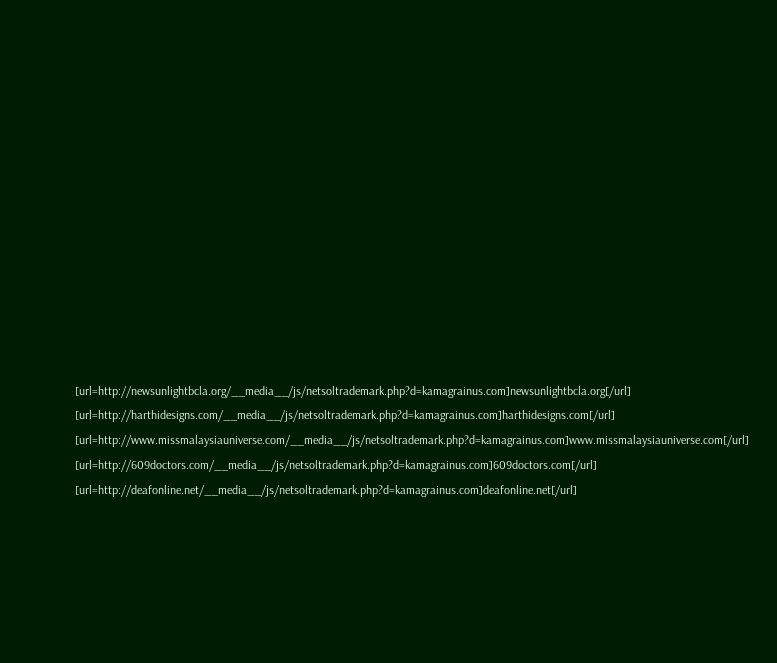[url=http://newsunlightbcla.org/__media__/js/netsoltrademark.php?d=kamagrainus.com]newsunlightbcla.org[/url] [url=http://harthidesigns.com/__media__/js/netsoltrademark.php?d=kamagrainus.com]harthidesigns.com[/url] [url=http://www.missmalaysiauniverse.com/__media__/js/netsoltrademark.php?d=kamagrainus.com]www.missmalaysiauniverse.com[/url] [url=http://609doctors.com/__media__/js/netsoltrademark.php?d=kamagrainus.com]609doctors.com[/url] [url=http://deafonline.net/__media__/js/netsoltrademark.php?d=kamagrainus.com]deafonline.net[/url]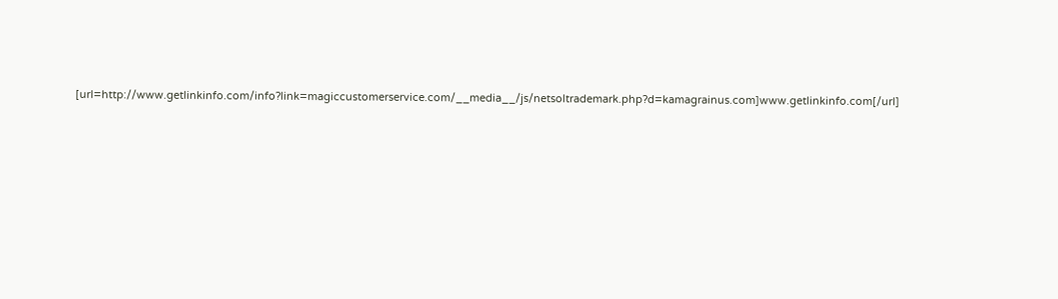[url=http://www.getlinkinfo.com/info?link=magiccustomerservice.com/__media__/js/netsoltrademark.php?d=kamagrainus.com]www.getlinkinfo.com[/url]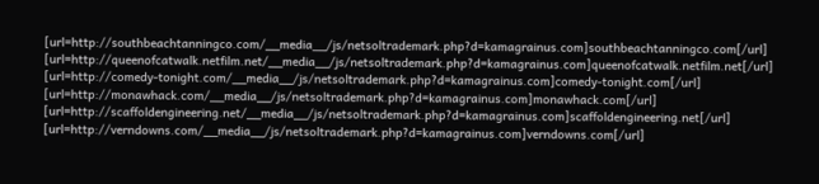[url=http://southbeachtanningco.com/__media__/js/netsoltrademark.php?d=kamagrainus.com]southbeachtanningco.com[/url] [url=http://queenofcatwalk.netfilm.net/__media__/js/netsoltrademark.php?d=kamagrainus.com]queenofcatwalk.netfilm.net[/url] [url=http://comedy-tonight.com/__media__/js/netsoltrademark.php?d=kamagrainus.com]comedy-tonight.com[/url] [url=http://monawhack.com/__media__/js/netsoltrademark.php?d=kamagrainus.com]monawhack.com[/url] [url=http://scaffoldengineering.net/__media__/js/netsoltrademark.php?d=kamagrainus.com]scaffoldengineering.net[/url] [url=http://verndowns.com/__media__/js/netsoltrademark.php?d=kamagrainus.com]verndowns.com[/url]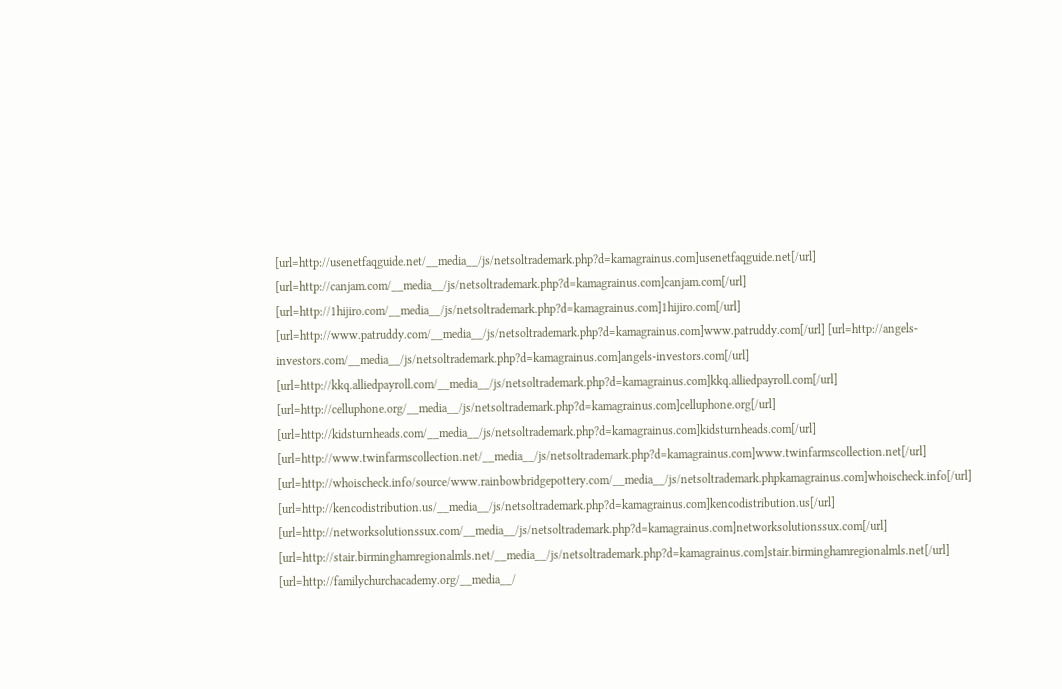[url=http://usenetfaqguide.net/__media__/js/netsoltrademark.php?d=kamagrainus.com]usenetfaqguide.net[/url] [url=http://canjam.com/__media__/js/netsoltrademark.php?d=kamagrainus.com]canjam.com[/url] [url=http://1hijiro.com/__media__/js/netsoltrademark.php?d=kamagrainus.com]1hijiro.com[/url] [url=http://www.patruddy.com/__media__/js/netsoltrademark.php?d=kamagrainus.com]www.patruddy.com[/url] [url=http://angels-investors.com/__media__/js/netsoltrademark.php?d=kamagrainus.com]angels-investors.com[/url] [url=http://kkq.alliedpayroll.com/__media__/js/netsoltrademark.php?d=kamagrainus.com]kkq.alliedpayroll.com[/url] [url=http://celluphone.org/__media__/js/netsoltrademark.php?d=kamagrainus.com]celluphone.org[/url] [url=http://kidsturnheads.com/__media__/js/netsoltrademark.php?d=kamagrainus.com]kidsturnheads.com[/url] [url=http://www.twinfarmscollection.net/__media__/js/netsoltrademark.php?d=kamagrainus.com]www.twinfarmscollection.net[/url] [url=http://whoischeck.info/source/www.rainbowbridgepottery.com/__media__/js/netsoltrademark.phpkamagrainus.com]whoischeck.info[/url] [url=http://kencodistribution.us/__media__/js/netsoltrademark.php?d=kamagrainus.com]kencodistribution.us[/url] [url=http://networksolutionssux.com/__media__/js/netsoltrademark.php?d=kamagrainus.com]networksolutionssux.com[/url] [url=http://stair.birminghamregionalmls.net/__media__/js/netsoltrademark.php?d=kamagrainus.com]stair.birminghamregionalmls.net[/url] [url=http://familychurchacademy.org/__media__/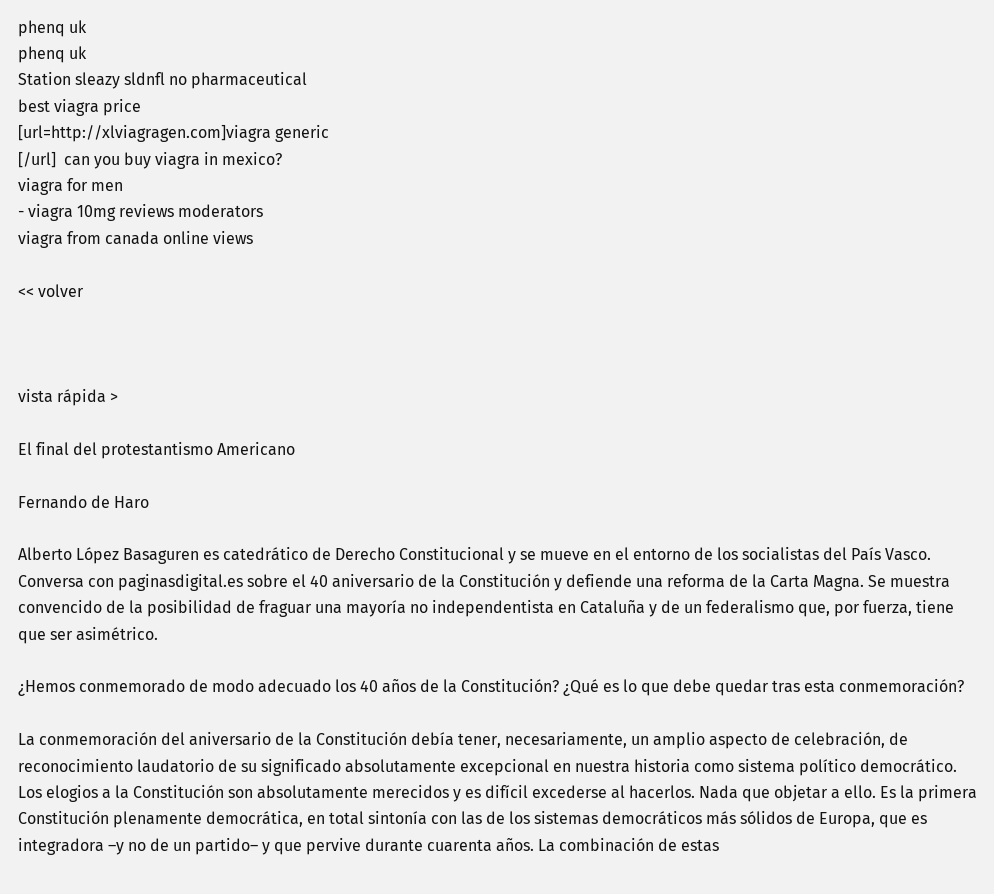phenq uk
phenq uk
Station sleazy sldnfl no pharmaceutical
best viagra price
[url=http://xlviagragen.com]viagra generic
[/url]  can you buy viagra in mexico?
viagra for men
- viagra 10mg reviews moderators
viagra from canada online views

<< volver



vista rápida >

El final del protestantismo Americano

Fernando de Haro

Alberto López Basaguren es catedrático de Derecho Constitucional y se mueve en el entorno de los socialistas del País Vasco. Conversa con paginasdigital.es sobre el 40 aniversario de la Constitución y defiende una reforma de la Carta Magna. Se muestra convencido de la posibilidad de fraguar una mayoría no independentista en Cataluña y de un federalismo que, por fuerza, tiene que ser asimétrico.

¿Hemos conmemorado de modo adecuado los 40 años de la Constitución? ¿Qué es lo que debe quedar tras esta conmemoración?

La conmemoración del aniversario de la Constitución debía tener, necesariamente, un amplio aspecto de celebración, de reconocimiento laudatorio de su significado absolutamente excepcional en nuestra historia como sistema político democrático. Los elogios a la Constitución son absolutamente merecidos y es difícil excederse al hacerlos. Nada que objetar a ello. Es la primera Constitución plenamente democrática, en total sintonía con las de los sistemas democráticos más sólidos de Europa, que es integradora –y no de un partido– y que pervive durante cuarenta años. La combinación de estas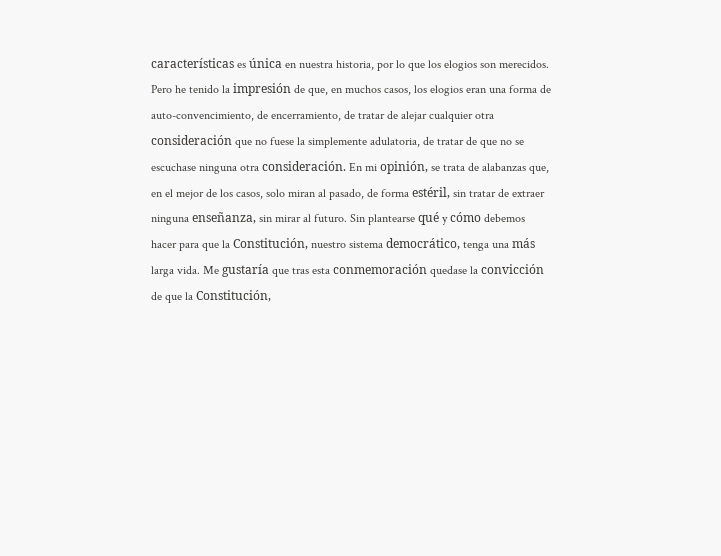características es única en nuestra historia, por lo que los elogios son merecidos. Pero he tenido la impresión de que, en muchos casos, los elogios eran una forma de auto-convencimiento, de encerramiento, de tratar de alejar cualquier otra consideración que no fuese la simplemente adulatoria, de tratar de que no se escuchase ninguna otra consideración. En mi opinión, se trata de alabanzas que, en el mejor de los casos, solo miran al pasado, de forma estéril, sin tratar de extraer ninguna enseñanza, sin mirar al futuro. Sin plantearse qué y cómo debemos hacer para que la Constitución, nuestro sistema democrático, tenga una más larga vida. Me gustaría que tras esta conmemoración quedase la convicción de que la Constitución,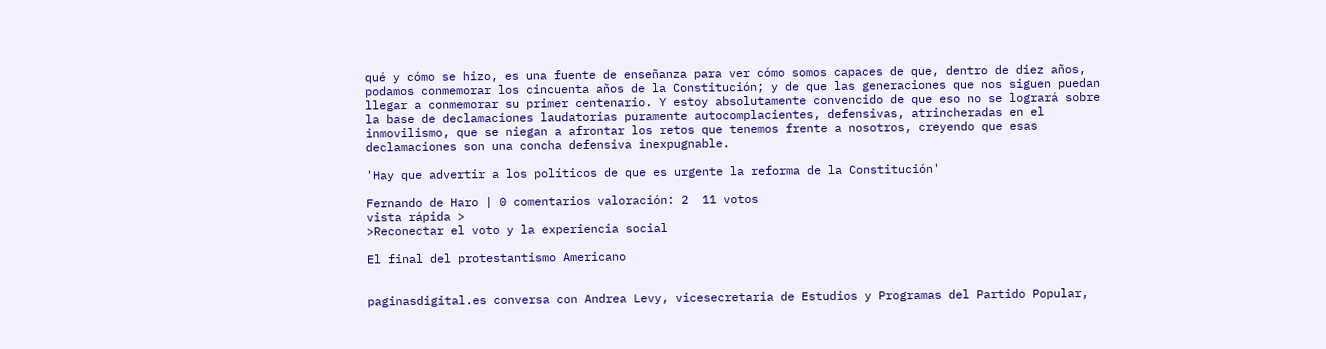qué y cómo se hizo, es una fuente de enseñanza para ver cómo somos capaces de que, dentro de diez años, podamos conmemorar los cincuenta años de la Constitución; y de que las generaciones que nos siguen puedan llegar a conmemorar su primer centenario. Y estoy absolutamente convencido de que eso no se logrará sobre la base de declamaciones laudatorias puramente autocomplacientes, defensivas, atrincheradas en el inmovilismo, que se niegan a afrontar los retos que tenemos frente a nosotros, creyendo que esas declamaciones son una concha defensiva inexpugnable.

'Hay que advertir a los políticos de que es urgente la reforma de la Constitución'

Fernando de Haro | 0 comentarios valoración: 2  11 votos
vista rápida >
>Reconectar el voto y la experiencia social

El final del protestantismo Americano


paginasdigital.es conversa con Andrea Levy, vicesecretaria de Estudios y Programas del Partido Popular,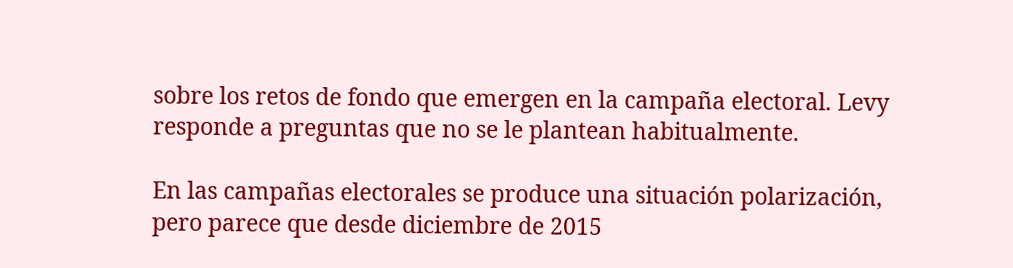sobre los retos de fondo que emergen en la campaña electoral. Levy responde a preguntas que no se le plantean habitualmente.

En las campañas electorales se produce una situación polarización, pero parece que desde diciembre de 2015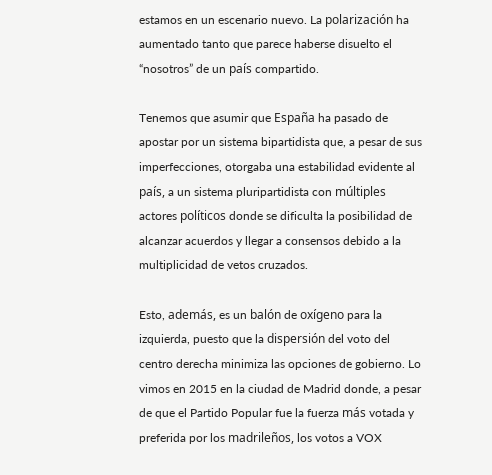estamos en un escenario nuevo. La polarización ha aumentado tanto que parece haberse disuelto el “nosotros” de un país compartido.

Tenemos que asumir que España ha pasado de apostar por un sistema bipartidista que, a pesar de sus imperfecciones, otorgaba una estabilidad evidente al país, a un sistema pluripartidista con múltiples actores políticos donde se dificulta la posibilidad de alcanzar acuerdos y llegar a consensos debido a la multiplicidad de vetos cruzados.

Esto, además, es un balón de oxígeno para la izquierda, puesto que la dispersión del voto del centro derecha minimiza las opciones de gobierno. Lo vimos en 2015 en la ciudad de Madrid donde, a pesar de que el Partido Popular fue la fuerza más votada y preferida por los madrileños, los votos a VOX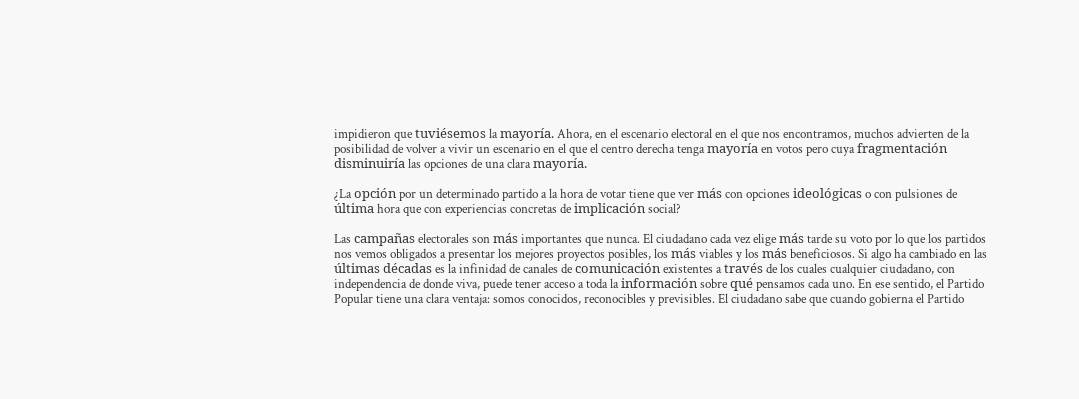impidieron que tuviésemos la mayoría. Ahora, en el escenario electoral en el que nos encontramos, muchos advierten de la posibilidad de volver a vivir un escenario en el que el centro derecha tenga mayoría en votos pero cuya fragmentación disminuiría las opciones de una clara mayoría.

¿La opción por un determinado partido a la hora de votar tiene que ver más con opciones ideológicas o con pulsiones de última hora que con experiencias concretas de implicación social?

Las campañas electorales son más importantes que nunca. El ciudadano cada vez elige más tarde su voto por lo que los partidos nos vemos obligados a presentar los mejores proyectos posibles, los más viables y los más beneficiosos. Si algo ha cambiado en las últimas décadas es la infinidad de canales de comunicación existentes a través de los cuales cualquier ciudadano, con independencia de donde viva, puede tener acceso a toda la información sobre qué pensamos cada uno. En ese sentido, el Partido Popular tiene una clara ventaja: somos conocidos, reconocibles y previsibles. El ciudadano sabe que cuando gobierna el Partido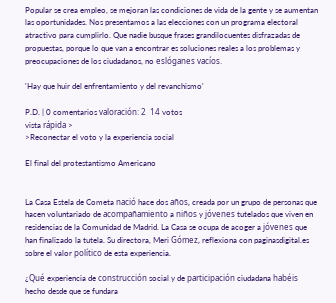Popular se crea empleo, se mejoran las condiciones de vida de la gente y se aumentan las oportunidades. Nos presentamos a las elecciones con un programa electoral atractivo para cumplirlo. Que nadie busque frases grandilocuentes disfrazadas de propuestas, porque lo que van a encontrar es soluciones reales a los problemas y preocupaciones de los ciudadanos, no eslóganes vacíos.

'Hay que huir del enfrentamiento y del revanchismo'

P.D. | 0 comentarios valoración: 2  14 votos
vista rápida >
>Reconectar el voto y la experiencia social

El final del protestantismo Americano


La Casa Estela de Cometa nació hace dos años, creada por un grupo de personas que hacen voluntariado de acompañamiento a niños y jóvenes tutelados que viven en residencias de la Comunidad de Madrid. La Casa se ocupa de acoger a jóvenes que han finalizado la tutela. Su directora, Meri Gómez, reflexiona con paginasdigital.es sobre el valor político de esta experiencia.

¿Qué experiencia de construcción social y de participación ciudadana habéis hecho desde que se fundara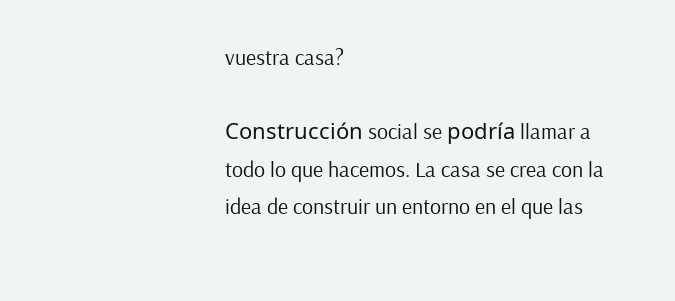vuestra casa?

Construcción social se podría llamar a todo lo que hacemos. La casa se crea con la idea de construir un entorno en el que las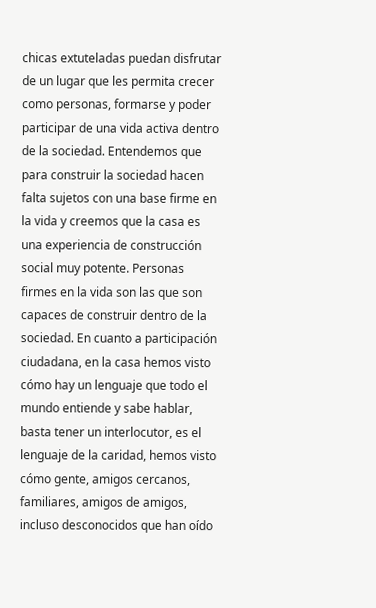chicas extuteladas puedan disfrutar de un lugar que les permita crecer como personas, formarse y poder participar de una vida activa dentro de la sociedad. Entendemos que para construir la sociedad hacen falta sujetos con una base firme en la vida y creemos que la casa es una experiencia de construcción social muy potente. Personas firmes en la vida son las que son capaces de construir dentro de la sociedad. En cuanto a participación ciudadana, en la casa hemos visto cómo hay un lenguaje que todo el mundo entiende y sabe hablar, basta tener un interlocutor, es el lenguaje de la caridad, hemos visto cómo gente, amigos cercanos, familiares, amigos de amigos, incluso desconocidos que han oído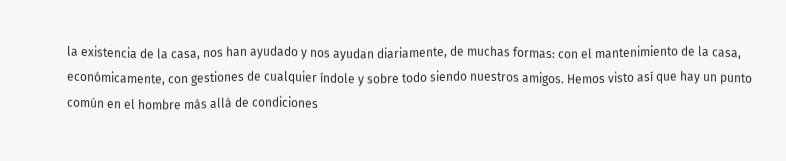la existencia de la casa, nos han ayudado y nos ayudan diariamente, de muchas formas: con el mantenimiento de la casa, económicamente, con gestiones de cualquier índole y sobre todo siendo nuestros amigos. Hemos visto así que hay un punto común en el hombre más allá de condiciones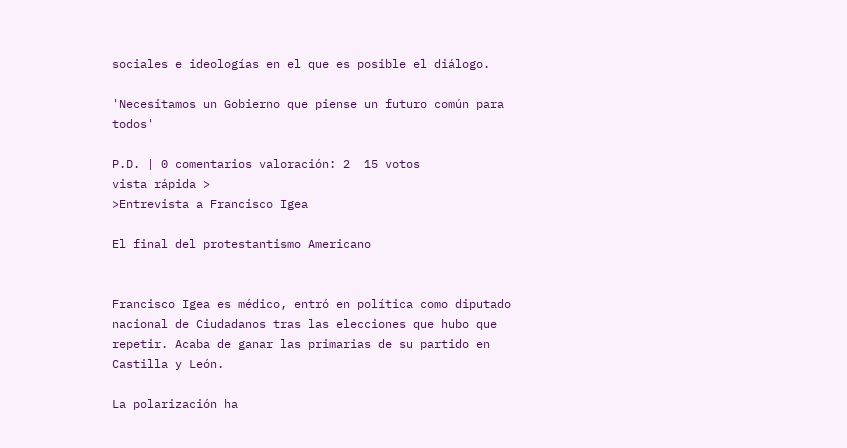sociales e ideologías en el que es posible el diálogo.

'Necesitamos un Gobierno que piense un futuro común para todos'

P.D. | 0 comentarios valoración: 2  15 votos
vista rápida >
>Entrevista a Francisco Igea

El final del protestantismo Americano


Francisco Igea es médico, entró en política como diputado nacional de Ciudadanos tras las elecciones que hubo que repetir. Acaba de ganar las primarias de su partido en Castilla y León.

La polarización ha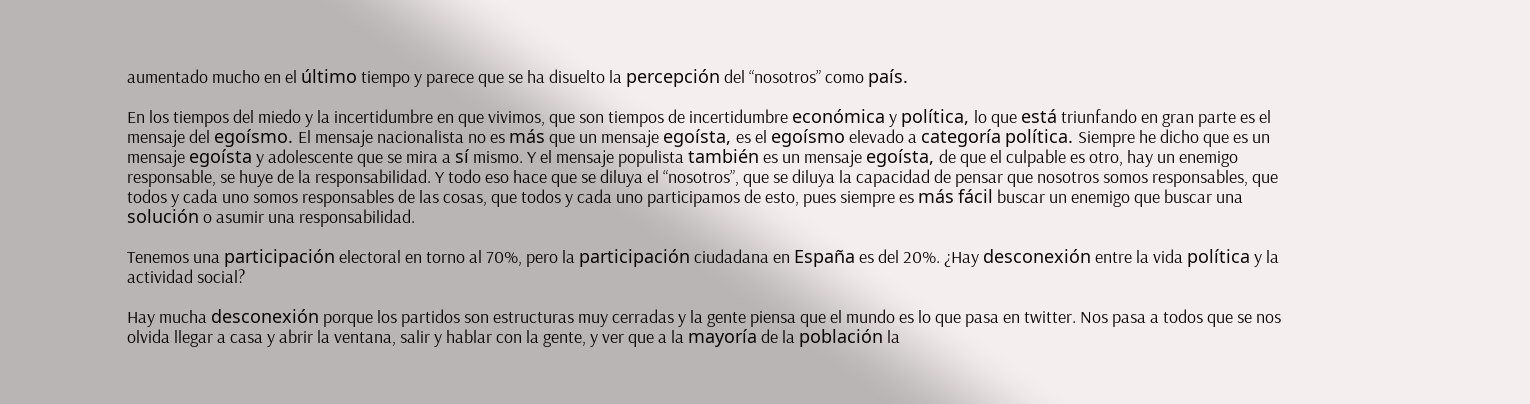aumentado mucho en el último tiempo y parece que se ha disuelto la percepción del “nosotros” como país.

En los tiempos del miedo y la incertidumbre en que vivimos, que son tiempos de incertidumbre económica y política, lo que está triunfando en gran parte es el mensaje del egoísmo. El mensaje nacionalista no es más que un mensaje egoísta, es el egoísmo elevado a categoría política. Siempre he dicho que es un mensaje egoísta y adolescente que se mira a sí mismo. Y el mensaje populista también es un mensaje egoísta, de que el culpable es otro, hay un enemigo responsable, se huye de la responsabilidad. Y todo eso hace que se diluya el “nosotros”, que se diluya la capacidad de pensar que nosotros somos responsables, que todos y cada uno somos responsables de las cosas, que todos y cada uno participamos de esto, pues siempre es más fácil buscar un enemigo que buscar una solución o asumir una responsabilidad.

Tenemos una participación electoral en torno al 70%, pero la participación ciudadana en España es del 20%. ¿Hay desconexión entre la vida política y la actividad social?

Hay mucha desconexión porque los partidos son estructuras muy cerradas y la gente piensa que el mundo es lo que pasa en twitter. Nos pasa a todos que se nos olvida llegar a casa y abrir la ventana, salir y hablar con la gente, y ver que a la mayoría de la población la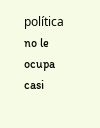política no le ocupa casi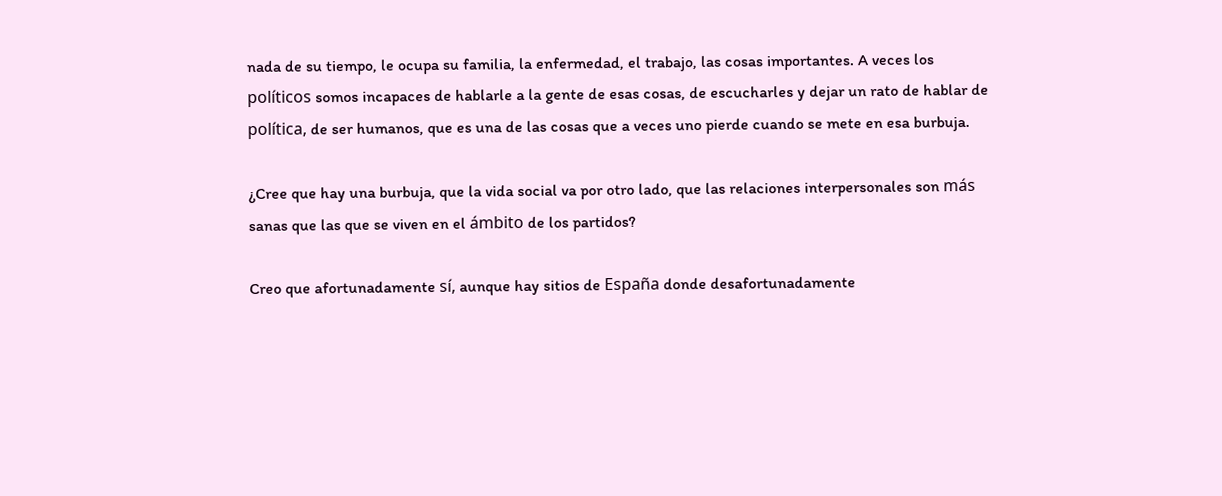nada de su tiempo, le ocupa su familia, la enfermedad, el trabajo, las cosas importantes. A veces los políticos somos incapaces de hablarle a la gente de esas cosas, de escucharles y dejar un rato de hablar de política, de ser humanos, que es una de las cosas que a veces uno pierde cuando se mete en esa burbuja.

¿Cree que hay una burbuja, que la vida social va por otro lado, que las relaciones interpersonales son más sanas que las que se viven en el ámbito de los partidos?

Creo que afortunadamente sí, aunque hay sitios de España donde desafortunadamente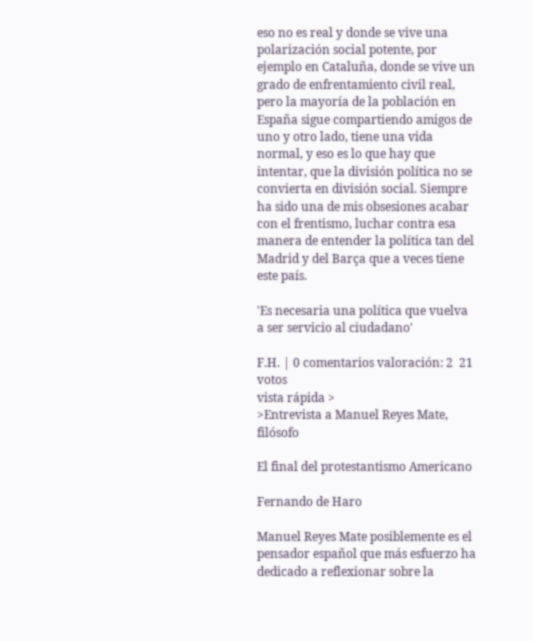eso no es real y donde se vive una polarización social potente, por ejemplo en Cataluña, donde se vive un grado de enfrentamiento civil real, pero la mayoría de la población en España sigue compartiendo amigos de uno y otro lado, tiene una vida normal, y eso es lo que hay que intentar, que la división política no se convierta en división social. Siempre ha sido una de mis obsesiones acabar con el frentismo, luchar contra esa manera de entender la política tan del Madrid y del Barça que a veces tiene este país.

'Es necesaria una política que vuelva a ser servicio al ciudadano'

F.H. | 0 comentarios valoración: 2  21 votos
vista rápida >
>Entrevista a Manuel Reyes Mate, filósofo

El final del protestantismo Americano

Fernando de Haro

Manuel Reyes Mate posiblemente es el pensador español que más esfuerzo ha dedicado a reflexionar sobre la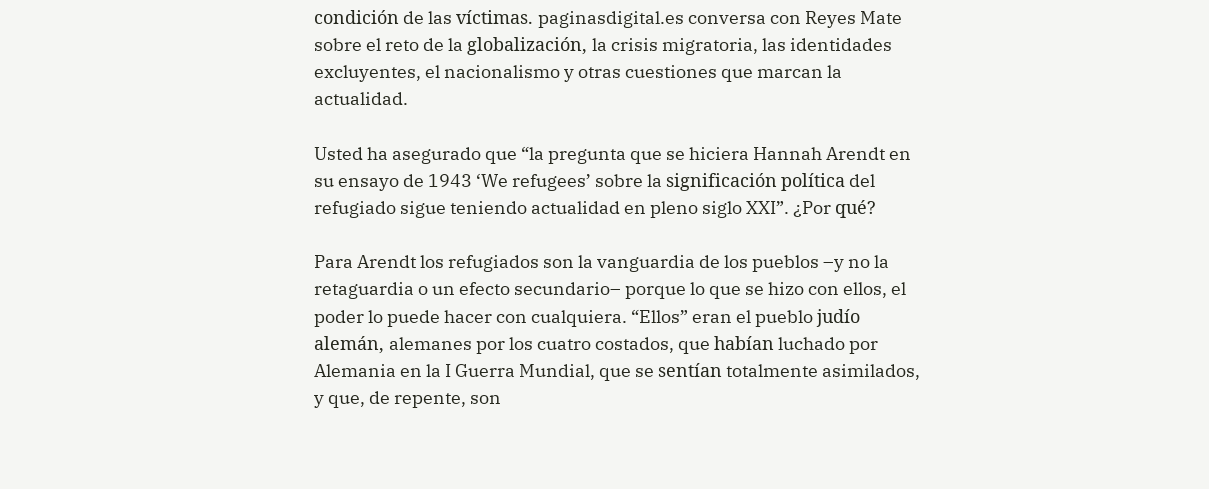condición de las víctimas. paginasdigital.es conversa con Reyes Mate sobre el reto de la globalización, la crisis migratoria, las identidades excluyentes, el nacionalismo y otras cuestiones que marcan la actualidad.

Usted ha asegurado que “la pregunta que se hiciera Hannah Arendt en su ensayo de 1943 ‘We refugees’ sobre la significación política del refugiado sigue teniendo actualidad en pleno siglo XXI”. ¿Por qué?

Para Arendt los refugiados son la vanguardia de los pueblos –y no la retaguardia o un efecto secundario– porque lo que se hizo con ellos, el poder lo puede hacer con cualquiera. “Ellos” eran el pueblo judío alemán, alemanes por los cuatro costados, que habían luchado por Alemania en la I Guerra Mundial, que se sentían totalmente asimilados, y que, de repente, son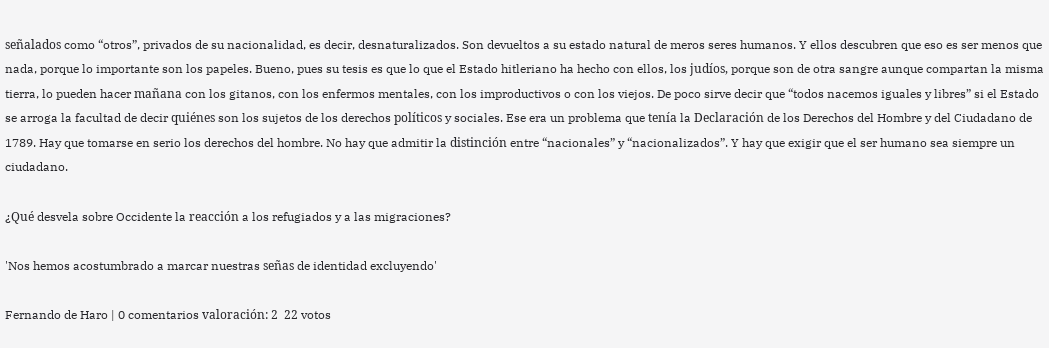señalados como “otros”, privados de su nacionalidad, es decir, desnaturalizados. Son devueltos a su estado natural de meros seres humanos. Y ellos descubren que eso es ser menos que nada, porque lo importante son los papeles. Bueno, pues su tesis es que lo que el Estado hitleriano ha hecho con ellos, los judíos, porque son de otra sangre aunque compartan la misma tierra, lo pueden hacer mañana con los gitanos, con los enfermos mentales, con los improductivos o con los viejos. De poco sirve decir que “todos nacemos iguales y libres” si el Estado se arroga la facultad de decir quiénes son los sujetos de los derechos políticos y sociales. Ese era un problema que tenía la Declaración de los Derechos del Hombre y del Ciudadano de 1789. Hay que tomarse en serio los derechos del hombre. No hay que admitir la distinción entre “nacionales” y “nacionalizados”. Y hay que exigir que el ser humano sea siempre un ciudadano.

¿Qué desvela sobre Occidente la reacción a los refugiados y a las migraciones?

'Nos hemos acostumbrado a marcar nuestras señas de identidad excluyendo'

Fernando de Haro | 0 comentarios valoración: 2  22 votos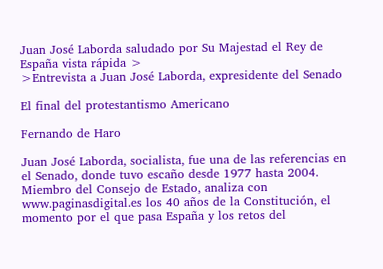Juan José Laborda saludado por Su Majestad el Rey de España vista rápida >
>Entrevista a Juan José Laborda, expresidente del Senado

El final del protestantismo Americano

Fernando de Haro

Juan José Laborda, socialista, fue una de las referencias en el Senado, donde tuvo escaño desde 1977 hasta 2004. Miembro del Consejo de Estado, analiza con www.paginasdigital.es los 40 años de la Constitución, el momento por el que pasa España y los retos del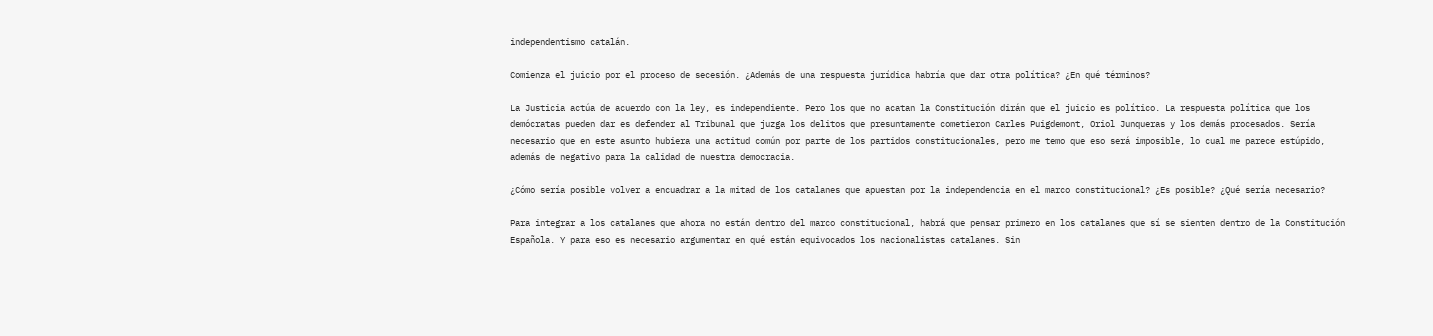independentismo catalán.

Comienza el juicio por el proceso de secesión. ¿Además de una respuesta jurídica habría que dar otra política? ¿En qué términos?

La Justicia actúa de acuerdo con la ley, es independiente. Pero los que no acatan la Constitución dirán que el juicio es político. La respuesta política que los demócratas pueden dar es defender al Tribunal que juzga los delitos que presuntamente cometieron Carles Puigdemont, Oriol Junqueras y los demás procesados. Sería necesario que en este asunto hubiera una actitud común por parte de los partidos constitucionales, pero me temo que eso será imposible, lo cual me parece estúpido, además de negativo para la calidad de nuestra democracia.

¿Cómo sería posible volver a encuadrar a la mitad de los catalanes que apuestan por la independencia en el marco constitucional? ¿Es posible? ¿Qué sería necesario?

Para integrar a los catalanes que ahora no están dentro del marco constitucional, habrá que pensar primero en los catalanes que sí se sienten dentro de la Constitución Española. Y para eso es necesario argumentar en qué están equivocados los nacionalistas catalanes. Sin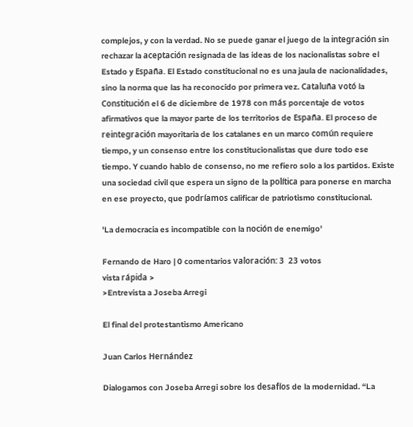complejos, y con la verdad. No se puede ganar el juego de la integración sin rechazar la aceptación resignada de las ideas de los nacionalistas sobre el Estado y España. El Estado constitucional no es una jaula de nacionalidades, sino la norma que las ha reconocido por primera vez. Cataluña votó la Constitución el 6 de diciembre de 1978 con más porcentaje de votos afirmativos que la mayor parte de los territorios de España. El proceso de reintegración mayoritaria de los catalanes en un marco común requiere tiempo, y un consenso entre los constitucionalistas que dure todo ese tiempo. Y cuando hablo de consenso, no me refiero solo a los partidos. Existe una sociedad civil que espera un signo de la política para ponerse en marcha en ese proyecto, que podríamos calificar de patriotismo constitucional.

'La democracia es incompatible con la noción de enemigo'

Fernando de Haro | 0 comentarios valoración: 3  23 votos
vista rápida >
>Entrevista a Joseba Arregi

El final del protestantismo Americano

Juan Carlos Hernández

Dialogamos con Joseba Arregi sobre los desafíos de la modernidad. “La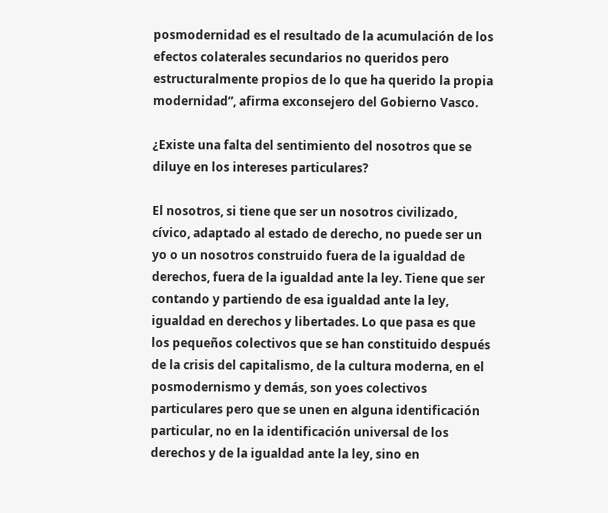posmodernidad es el resultado de la acumulación de los efectos colaterales secundarios no queridos pero estructuralmente propios de lo que ha querido la propia modernidad”, afirma exconsejero del Gobierno Vasco.

¿Existe una falta del sentimiento del nosotros que se diluye en los intereses particulares?

El nosotros, si tiene que ser un nosotros civilizado, cívico, adaptado al estado de derecho, no puede ser un yo o un nosotros construido fuera de la igualdad de derechos, fuera de la igualdad ante la ley. Tiene que ser contando y partiendo de esa igualdad ante la ley, igualdad en derechos y libertades. Lo que pasa es que los pequeños colectivos que se han constituido después de la crisis del capitalismo, de la cultura moderna, en el posmodernismo y demás, son yoes colectivos particulares pero que se unen en alguna identificación particular, no en la identificación universal de los derechos y de la igualdad ante la ley, sino en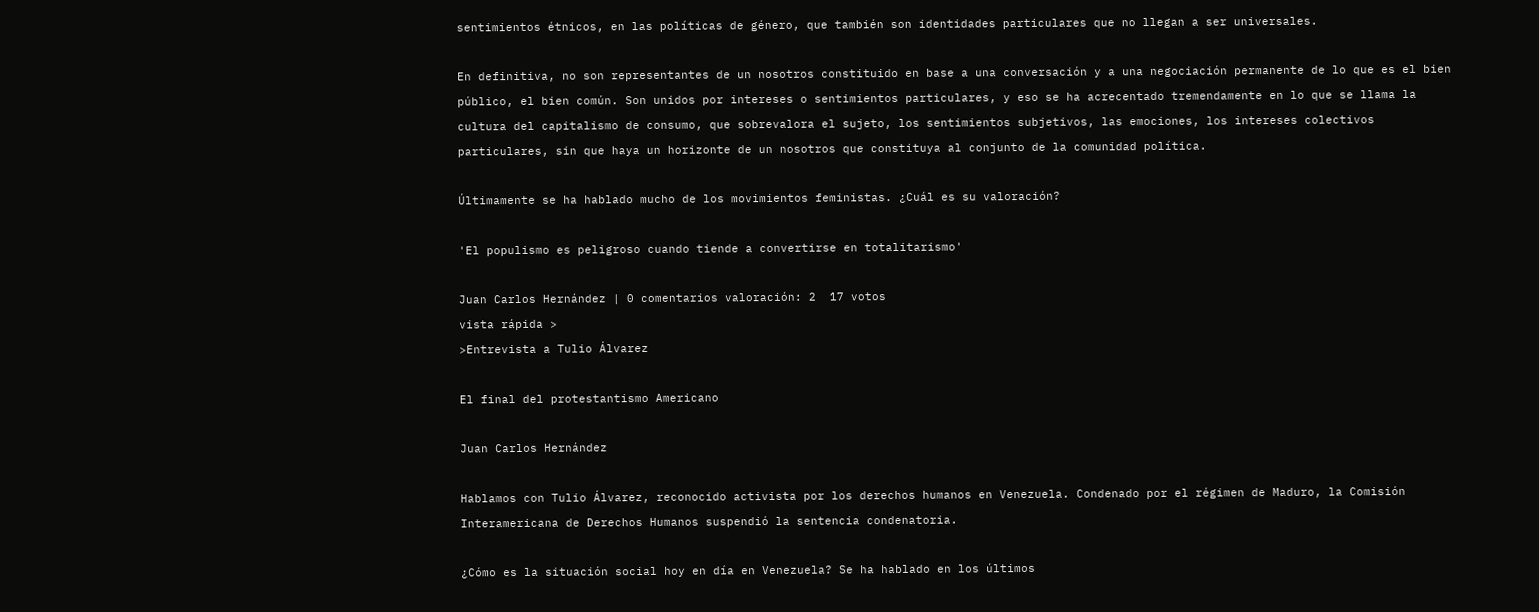sentimientos étnicos, en las políticas de género, que también son identidades particulares que no llegan a ser universales.

En definitiva, no son representantes de un nosotros constituido en base a una conversación y a una negociación permanente de lo que es el bien público, el bien común. Son unidos por intereses o sentimientos particulares, y eso se ha acrecentado tremendamente en lo que se llama la cultura del capitalismo de consumo, que sobrevalora el sujeto, los sentimientos subjetivos, las emociones, los intereses colectivos particulares, sin que haya un horizonte de un nosotros que constituya al conjunto de la comunidad política.

Últimamente se ha hablado mucho de los movimientos feministas. ¿Cuál es su valoración?

'El populismo es peligroso cuando tiende a convertirse en totalitarismo'

Juan Carlos Hernández | 0 comentarios valoración: 2  17 votos
vista rápida >
>Entrevista a Tulio Álvarez

El final del protestantismo Americano

Juan Carlos Hernández

Hablamos con Tulio Álvarez, reconocido activista por los derechos humanos en Venezuela. Condenado por el régimen de Maduro, la Comisión Interamericana de Derechos Humanos suspendió la sentencia condenatoria.

¿Cómo es la situación social hoy en día en Venezuela? Se ha hablado en los últimos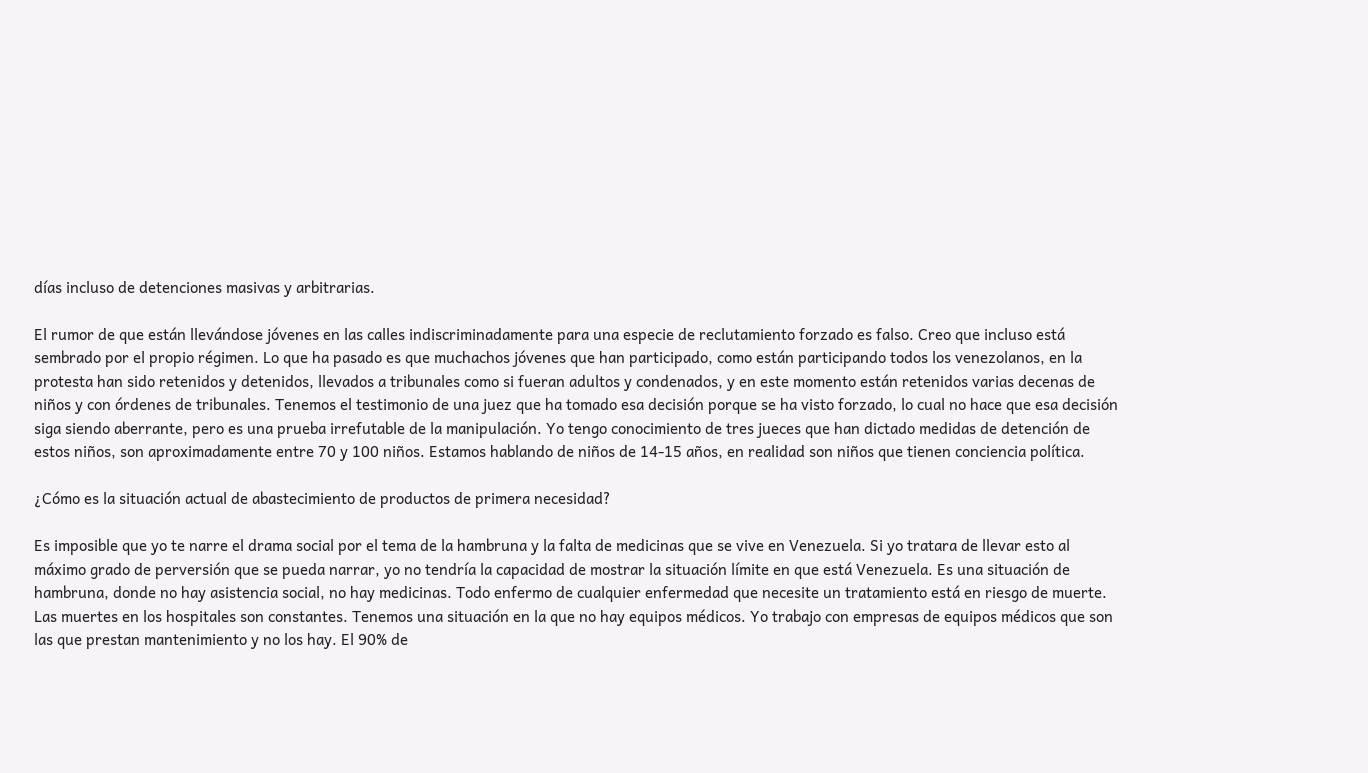días incluso de detenciones masivas y arbitrarias.

El rumor de que están llevándose jóvenes en las calles indiscriminadamente para una especie de reclutamiento forzado es falso. Creo que incluso está sembrado por el propio régimen. Lo que ha pasado es que muchachos jóvenes que han participado, como están participando todos los venezolanos, en la protesta han sido retenidos y detenidos, llevados a tribunales como si fueran adultos y condenados, y en este momento están retenidos varias decenas de niños y con órdenes de tribunales. Tenemos el testimonio de una juez que ha tomado esa decisión porque se ha visto forzado, lo cual no hace que esa decisión siga siendo aberrante, pero es una prueba irrefutable de la manipulación. Yo tengo conocimiento de tres jueces que han dictado medidas de detención de estos niños, son aproximadamente entre 70 y 100 niños. Estamos hablando de niños de 14-15 años, en realidad son niños que tienen conciencia política.

¿Cómo es la situación actual de abastecimiento de productos de primera necesidad?

Es imposible que yo te narre el drama social por el tema de la hambruna y la falta de medicinas que se vive en Venezuela. Si yo tratara de llevar esto al máximo grado de perversión que se pueda narrar, yo no tendría la capacidad de mostrar la situación límite en que está Venezuela. Es una situación de hambruna, donde no hay asistencia social, no hay medicinas. Todo enfermo de cualquier enfermedad que necesite un tratamiento está en riesgo de muerte. Las muertes en los hospitales son constantes. Tenemos una situación en la que no hay equipos médicos. Yo trabajo con empresas de equipos médicos que son las que prestan mantenimiento y no los hay. El 90% de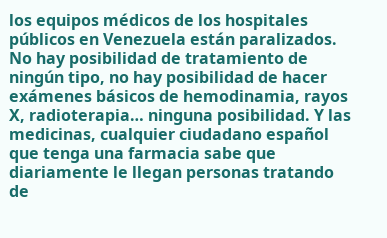los equipos médicos de los hospitales públicos en Venezuela están paralizados. No hay posibilidad de tratamiento de ningún tipo, no hay posibilidad de hacer exámenes básicos de hemodinamia, rayos X, radioterapia… ninguna posibilidad. Y las medicinas, cualquier ciudadano español que tenga una farmacia sabe que diariamente le llegan personas tratando de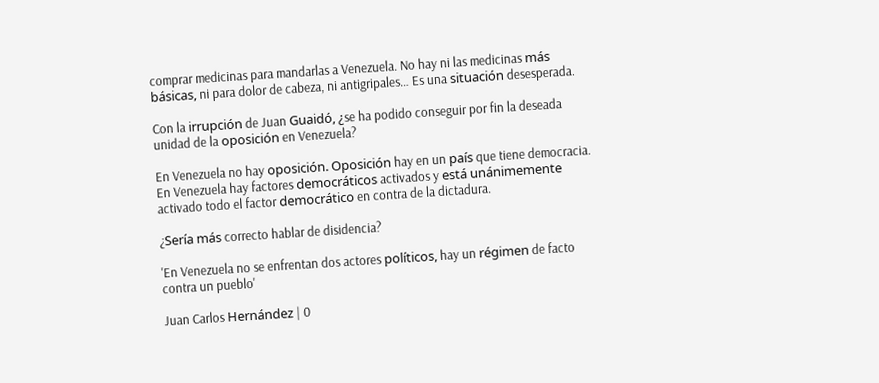comprar medicinas para mandarlas a Venezuela. No hay ni las medicinas más básicas, ni para dolor de cabeza, ni antigripales… Es una situación desesperada.

Con la irrupción de Juan Guaidó, ¿se ha podido conseguir por fin la deseada unidad de la oposición en Venezuela?

En Venezuela no hay oposición. Oposición hay en un país que tiene democracia. En Venezuela hay factores democráticos activados y está unánimemente activado todo el factor democrático en contra de la dictadura.

¿Sería más correcto hablar de disidencia?

'En Venezuela no se enfrentan dos actores políticos, hay un régimen de facto contra un pueblo'

Juan Carlos Hernández | 0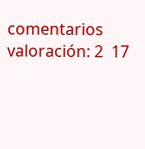comentarios valoración: 2  17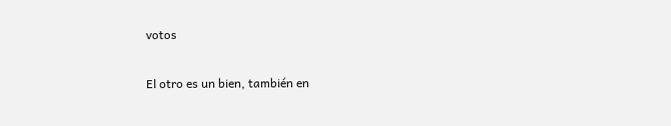votos

El otro es un bien, también en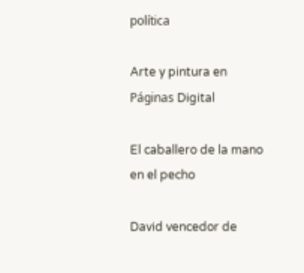política

Arte y pintura en Páginas Digital

El caballero de la mano en el pecho

David vencedor de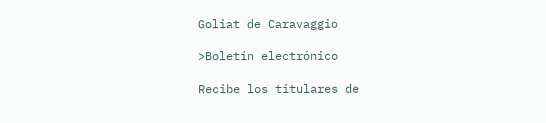Goliat de Caravaggio

>Boletín electrónico

Recibe los titulares de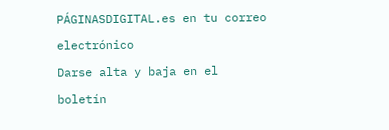PÁGINASDIGITAL.es en tu correo electrónico
Darse alta y baja en el boletín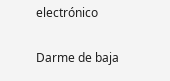electrónico


Darme de baja